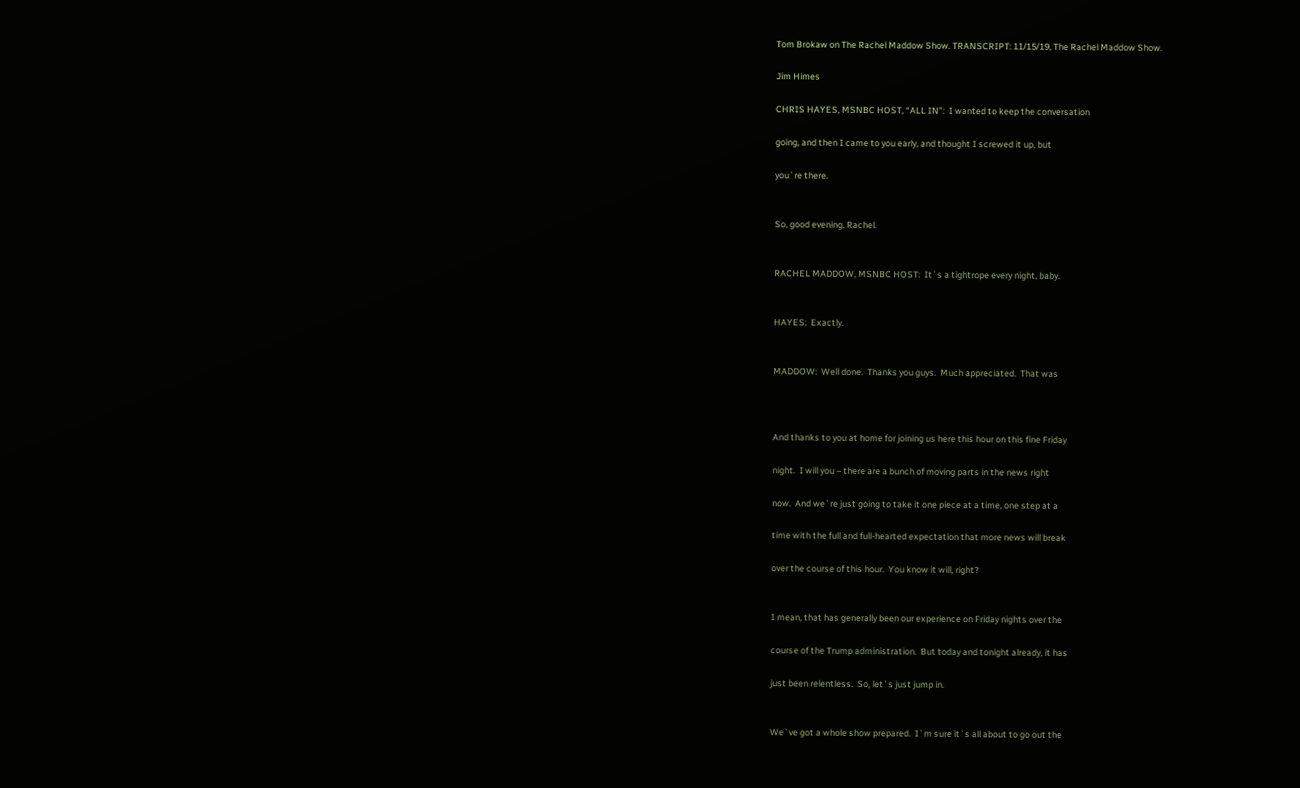Tom Brokaw on The Rachel Maddow Show. TRANSCRIPT: 11/15/19, The Rachel Maddow Show.

Jim Himes

CHRIS HAYES, MSNBC HOST, “ALL IN”:  I wanted to keep the conversation

going, and then I came to you early, and thought I screwed it up, but

you`re there.


So, good evening, Rachel.


RACHEL MADDOW, MSNBC HOST:  It`s a tightrope every night, baby.


HAYES:  Exactly.


MADDOW:  Well done.  Thanks you guys.  Much appreciated.  That was



And thanks to you at home for joining us here this hour on this fine Friday

night.  I will you – there are a bunch of moving parts in the news right

now.  And we`re just going to take it one piece at a time, one step at a

time with the full and full-hearted expectation that more news will break

over the course of this hour.  You know it will, right?


I mean, that has generally been our experience on Friday nights over the

course of the Trump administration.  But today and tonight already, it has

just been relentless.  So, let`s just jump in.


We`ve got a whole show prepared.  I`m sure it`s all about to go out the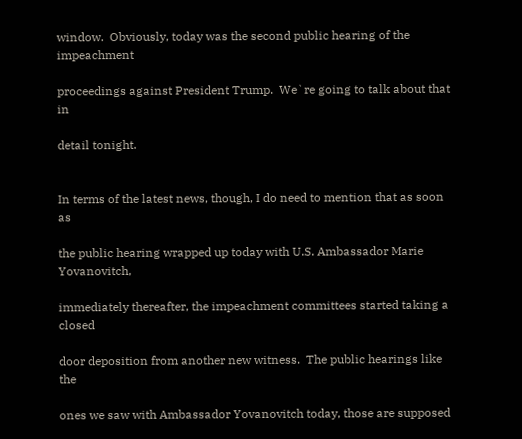window.  Obviously, today was the second public hearing of the impeachment

proceedings against President Trump.  We`re going to talk about that in

detail tonight.


In terms of the latest news, though, I do need to mention that as soon as

the public hearing wrapped up today with U.S. Ambassador Marie Yovanovitch,

immediately thereafter, the impeachment committees started taking a closed

door deposition from another new witness.  The public hearings like the

ones we saw with Ambassador Yovanovitch today, those are supposed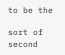to be the

sort of second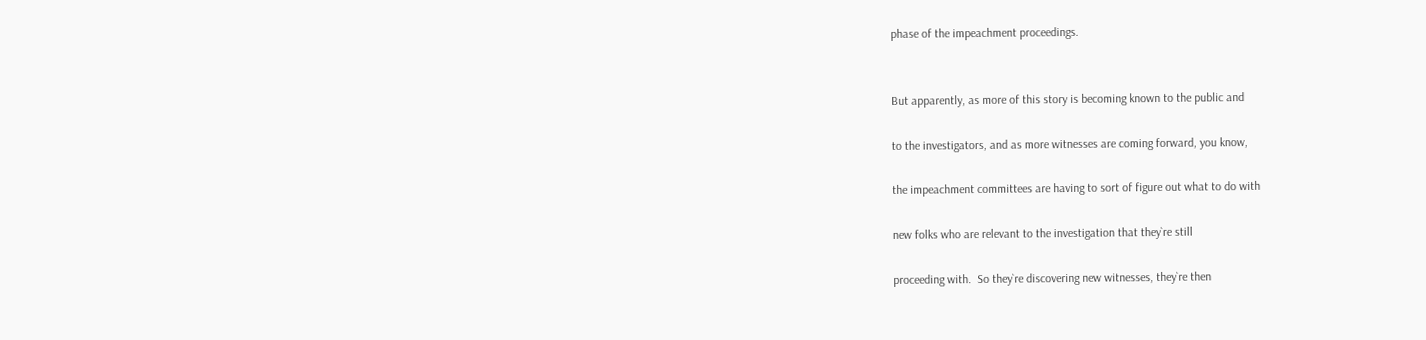phase of the impeachment proceedings.


But apparently, as more of this story is becoming known to the public and

to the investigators, and as more witnesses are coming forward, you know,

the impeachment committees are having to sort of figure out what to do with

new folks who are relevant to the investigation that they`re still

proceeding with.  So they`re discovering new witnesses, they`re then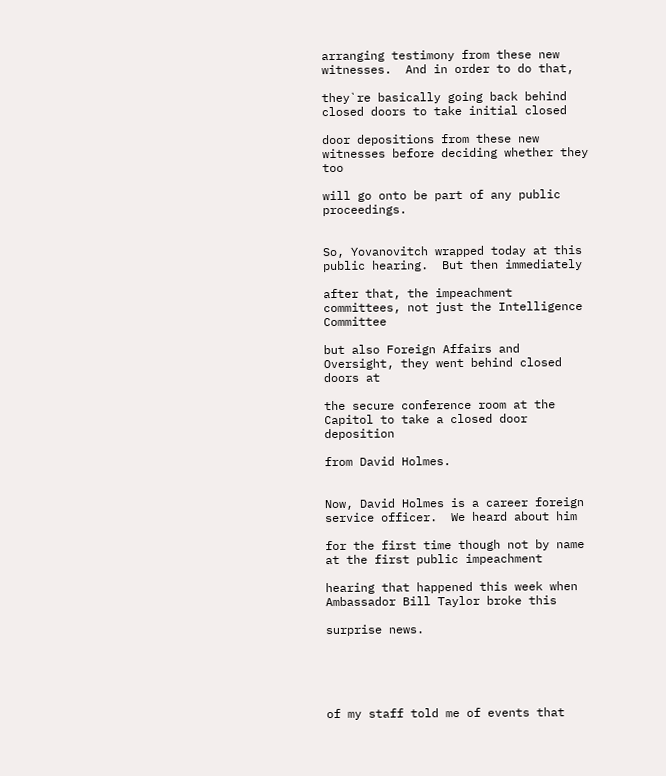arranging testimony from these new witnesses.  And in order to do that,

they`re basically going back behind closed doors to take initial closed

door depositions from these new witnesses before deciding whether they too

will go onto be part of any public proceedings.


So, Yovanovitch wrapped today at this public hearing.  But then immediately

after that, the impeachment committees, not just the Intelligence Committee

but also Foreign Affairs and Oversight, they went behind closed doors at

the secure conference room at the Capitol to take a closed door deposition

from David Holmes.


Now, David Holmes is a career foreign service officer.  We heard about him

for the first time though not by name at the first public impeachment

hearing that happened this week when Ambassador Bill Taylor broke this

surprise news.





of my staff told me of events that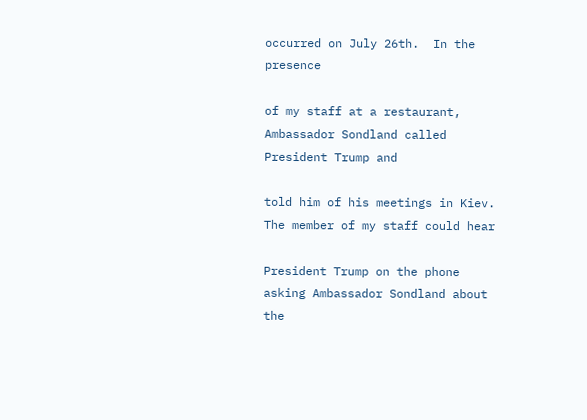occurred on July 26th.  In the presence

of my staff at a restaurant, Ambassador Sondland called President Trump and

told him of his meetings in Kiev.  The member of my staff could hear

President Trump on the phone asking Ambassador Sondland about the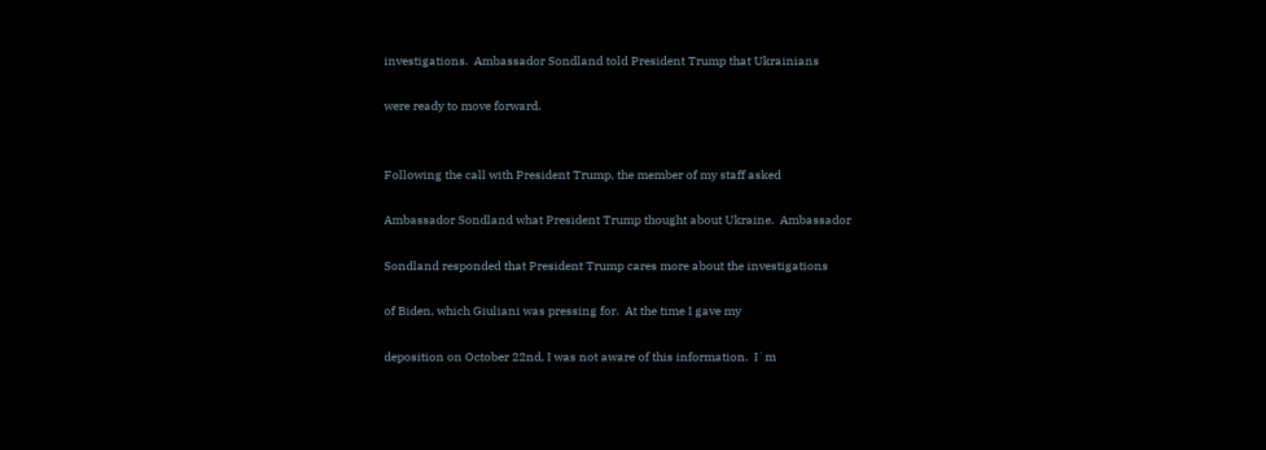investigations.  Ambassador Sondland told President Trump that Ukrainians

were ready to move forward.


Following the call with President Trump, the member of my staff asked

Ambassador Sondland what President Trump thought about Ukraine.  Ambassador

Sondland responded that President Trump cares more about the investigations

of Biden, which Giuliani was pressing for.  At the time I gave my

deposition on October 22nd, I was not aware of this information.  I`m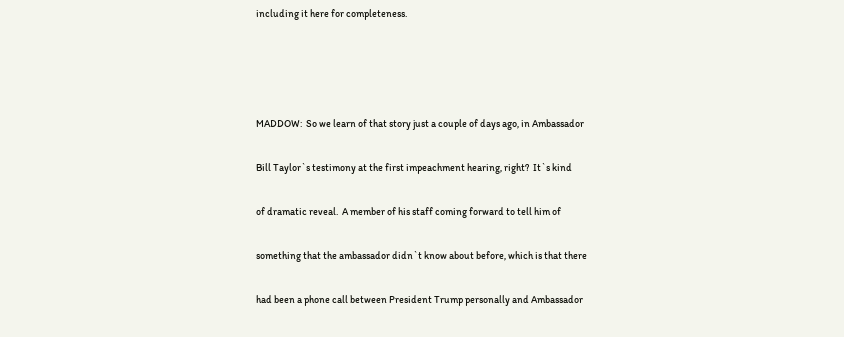including it here for completeness.




MADDOW:  So we learn of that story just a couple of days ago, in Ambassador

Bill Taylor`s testimony at the first impeachment hearing, right?  It`s kind

of dramatic reveal.  A member of his staff coming forward to tell him of

something that the ambassador didn`t know about before, which is that there

had been a phone call between President Trump personally and Ambassador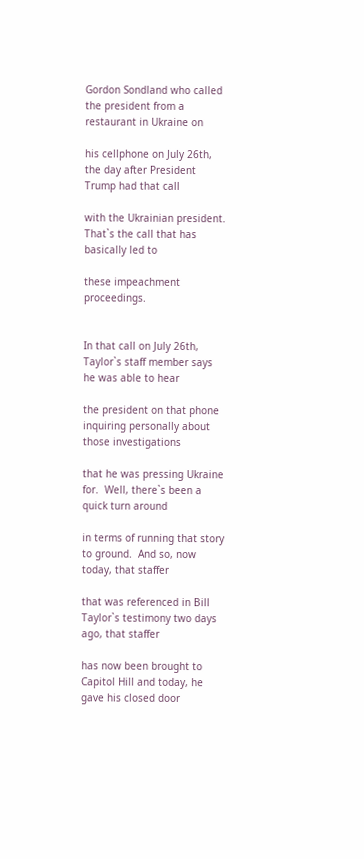Gordon Sondland who called the president from a restaurant in Ukraine on

his cellphone on July 26th, the day after President Trump had that call

with the Ukrainian president.  That`s the call that has basically led to

these impeachment proceedings.


In that call on July 26th, Taylor`s staff member says he was able to hear

the president on that phone inquiring personally about those investigations

that he was pressing Ukraine for.  Well, there`s been a quick turn around

in terms of running that story to ground.  And so, now today, that staffer

that was referenced in Bill Taylor`s testimony two days ago, that staffer

has now been brought to Capitol Hill and today, he gave his closed door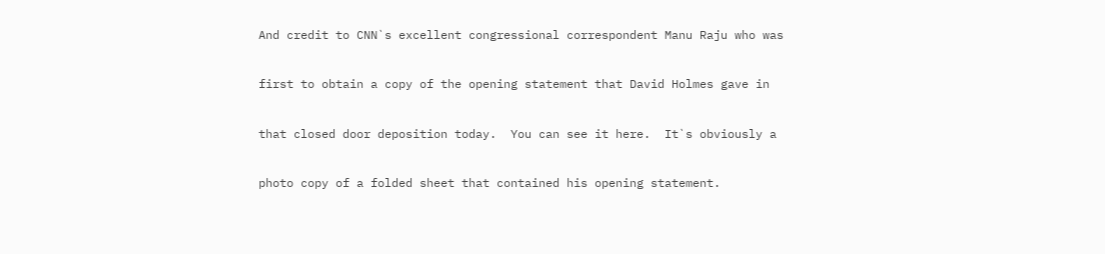And credit to CNN`s excellent congressional correspondent Manu Raju who was

first to obtain a copy of the opening statement that David Holmes gave in

that closed door deposition today.  You can see it here.  It`s obviously a

photo copy of a folded sheet that contained his opening statement.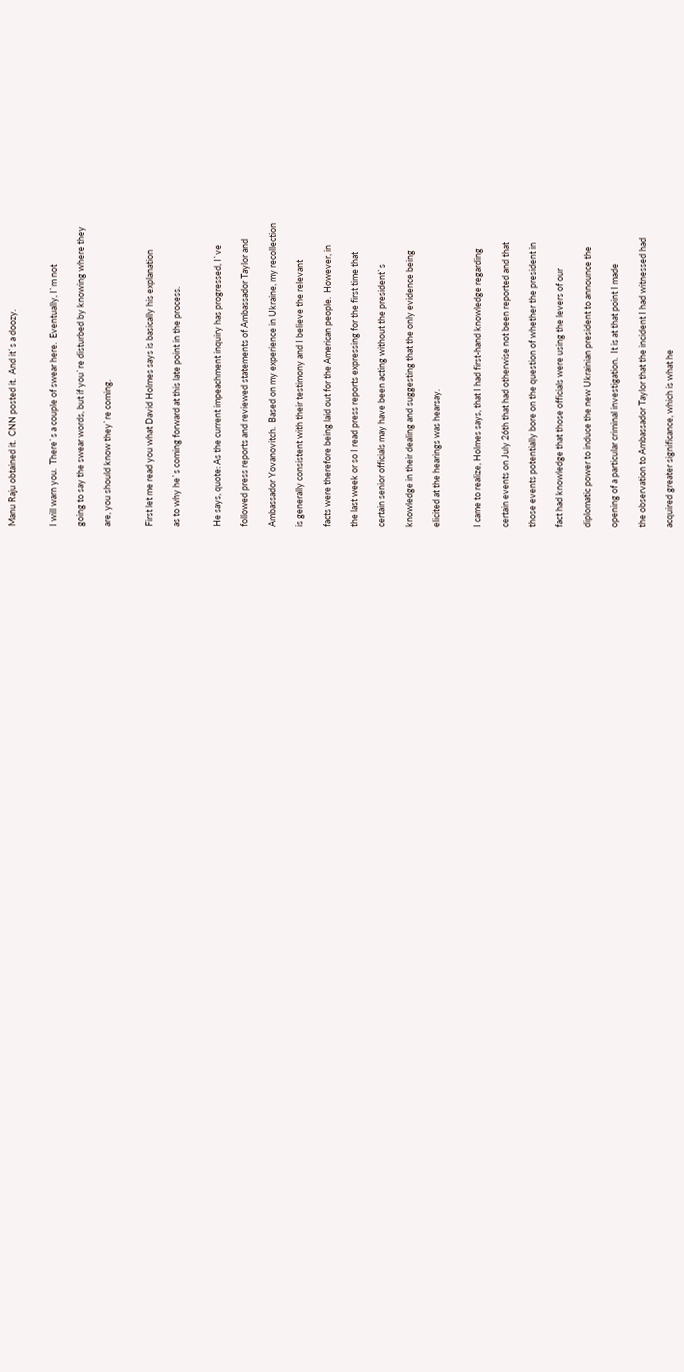Manu Raju obtained it.  CNN posted it.  And it`s a doozy.


I will warn you.  There`s a couple of swear here.  Eventually, I`m not

going to say the swear words, but if you`re disturbed by knowing where they

are, you should know they`re coming.


First let me read you what David Holmes says is basically his explanation

as to why he`s coming forward at this late point in the process.


He says, quote: As the current impeachment inquiry has progressed, I`ve

followed press reports and reviewed statements of Ambassador Taylor and

Ambassador Yovanovitch.  Based on my experience in Ukraine, my recollection

is generally consistent with their testimony and I believe the relevant

facts were therefore being laid out for the American people.  However, in

the last week or so I read press reports expressing for the first time that

certain senior officials may have been acting without the president`s

knowledge in their dealing and suggesting that the only evidence being

elicited at the hearings was hearsay.


I came to realize, Holmes says, that I had first-hand knowledge regarding

certain events on July 26th that had otherwise not been reported and that

those events potentially bore on the question of whether the president in

fact had knowledge that those officials were using the levers of our

diplomatic power to induce the new Ukrainian president to announce the

opening of a particular criminal investigation.  It is at that point I made

the observation to Ambassador Taylor that the incident I had witnessed had

acquired greater significance, which is what he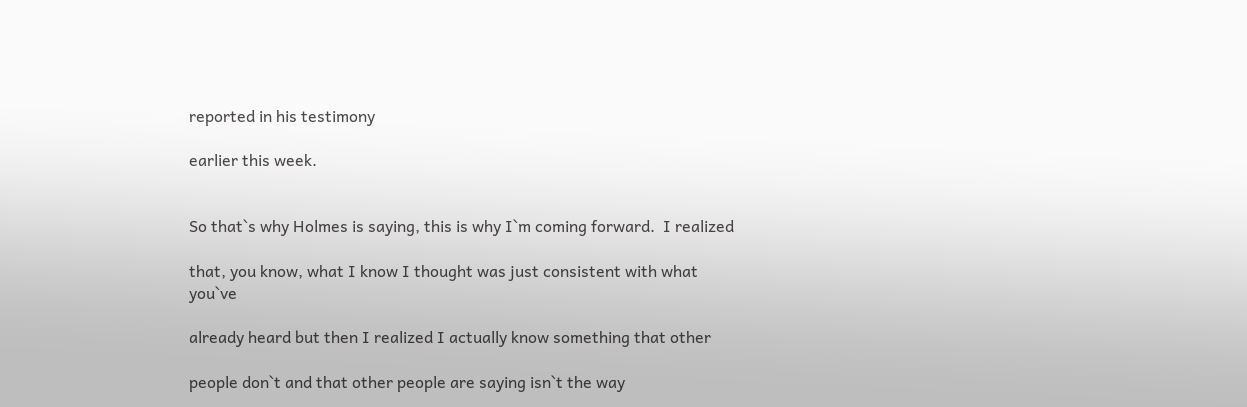reported in his testimony

earlier this week.


So that`s why Holmes is saying, this is why I`m coming forward.  I realized

that, you know, what I know I thought was just consistent with what you`ve

already heard but then I realized I actually know something that other

people don`t and that other people are saying isn`t the way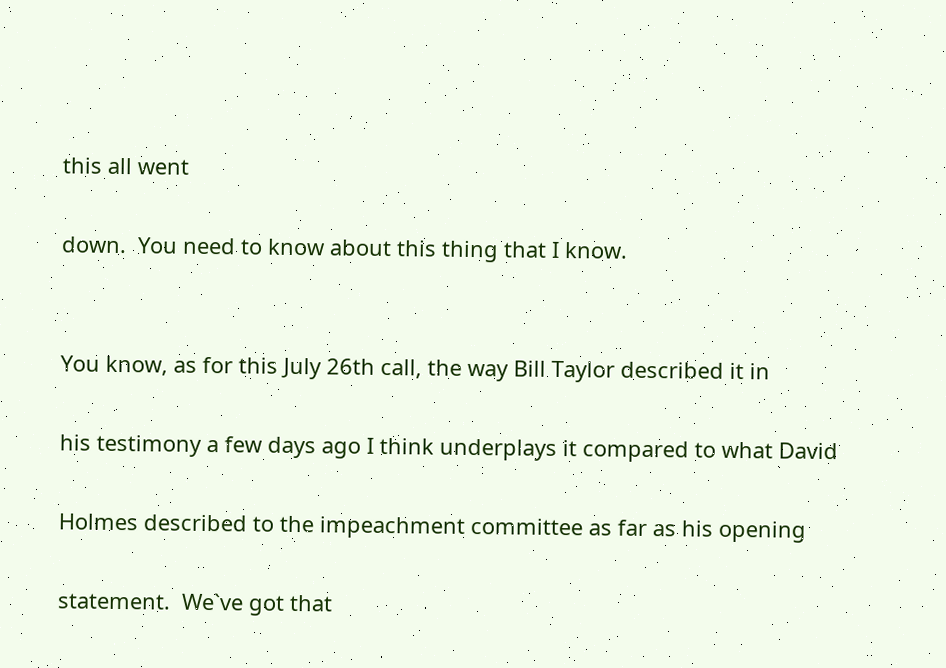this all went

down.  You need to know about this thing that I know.


You know, as for this July 26th call, the way Bill Taylor described it in

his testimony a few days ago I think underplays it compared to what David

Holmes described to the impeachment committee as far as his opening

statement.  We`ve got that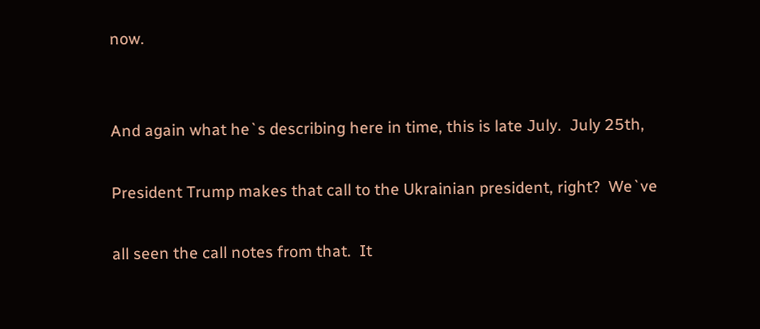now.


And again what he`s describing here in time, this is late July.  July 25th,

President Trump makes that call to the Ukrainian president, right?  We`ve

all seen the call notes from that.  It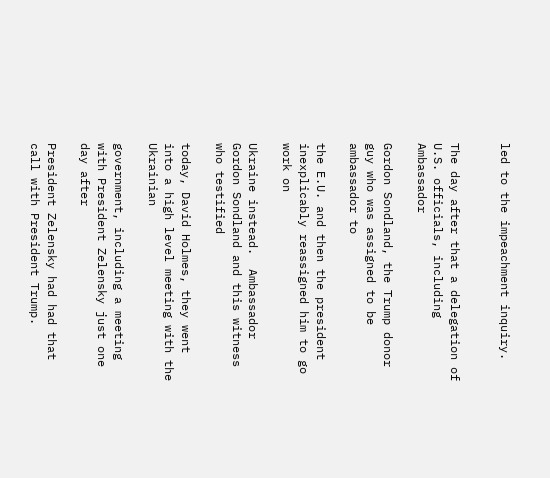led to the impeachment inquiry.


The day after that a delegation of U.S. officials, including Ambassador

Gordon Sondland, the Trump donor guy who was assigned to be ambassador to

the E.U. and then the president inexplicably reassigned him to go work on

Ukraine instead.  Ambassador Gordon Sondland and this witness who testified

today, David Holmes, they went into a high level meeting with the Ukrainian

government, including a meeting with President Zelensky just one day after

President Zelensky had had that call with President Trump.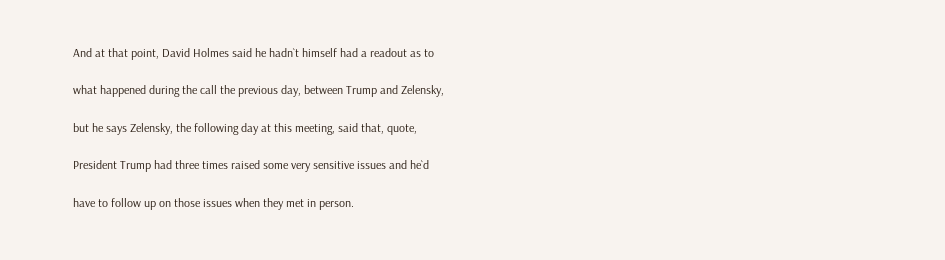And at that point, David Holmes said he hadn`t himself had a readout as to

what happened during the call the previous day, between Trump and Zelensky,

but he says Zelensky, the following day at this meeting, said that, quote,

President Trump had three times raised some very sensitive issues and he`d

have to follow up on those issues when they met in person.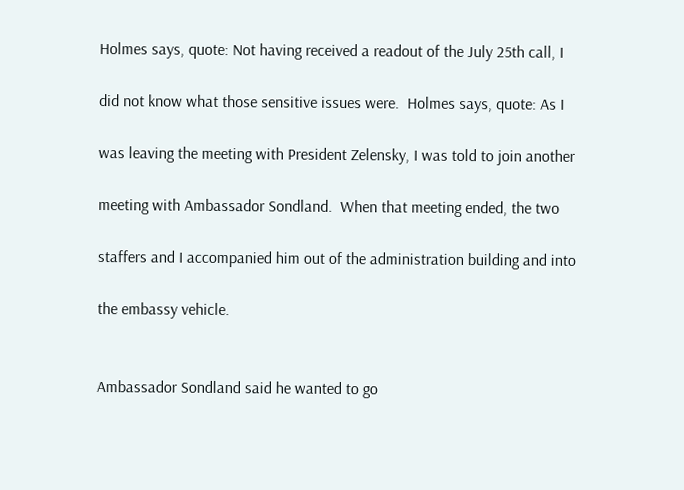Holmes says, quote: Not having received a readout of the July 25th call, I

did not know what those sensitive issues were.  Holmes says, quote: As I

was leaving the meeting with President Zelensky, I was told to join another

meeting with Ambassador Sondland.  When that meeting ended, the two

staffers and I accompanied him out of the administration building and into

the embassy vehicle.


Ambassador Sondland said he wanted to go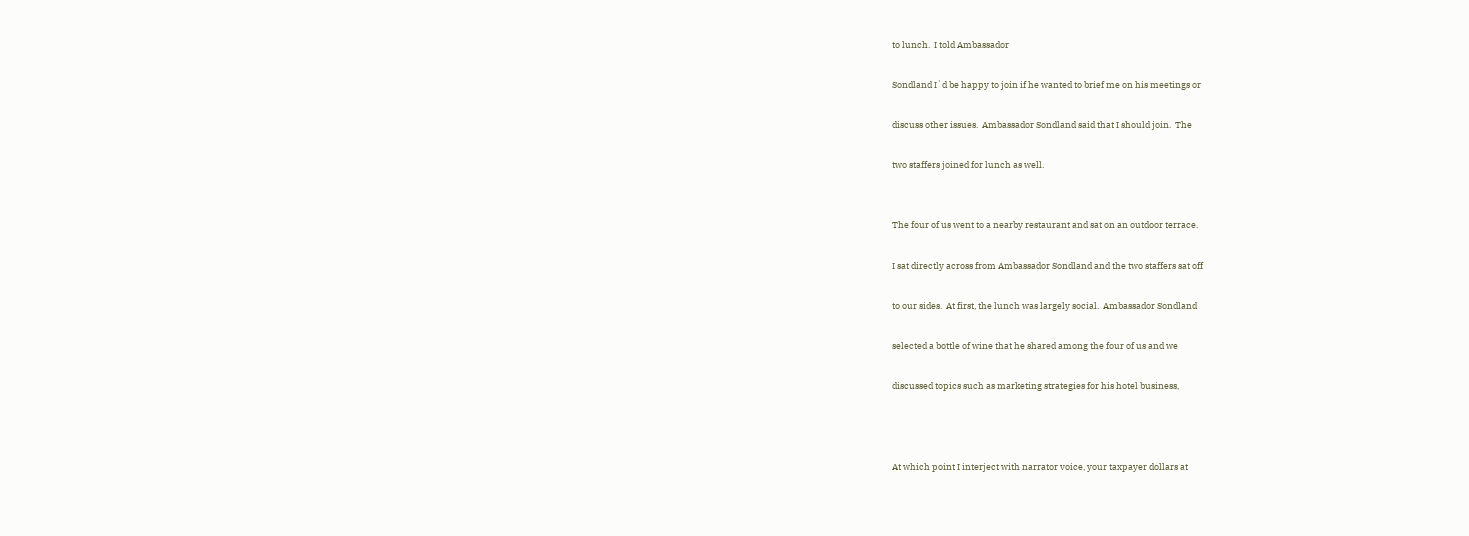to lunch.  I told Ambassador

Sondland I`d be happy to join if he wanted to brief me on his meetings or

discuss other issues.  Ambassador Sondland said that I should join.  The

two staffers joined for lunch as well.


The four of us went to a nearby restaurant and sat on an outdoor terrace.

I sat directly across from Ambassador Sondland and the two staffers sat off

to our sides.  At first, the lunch was largely social.  Ambassador Sondland

selected a bottle of wine that he shared among the four of us and we

discussed topics such as marketing strategies for his hotel business,



At which point I interject with narrator voice, your taxpayer dollars at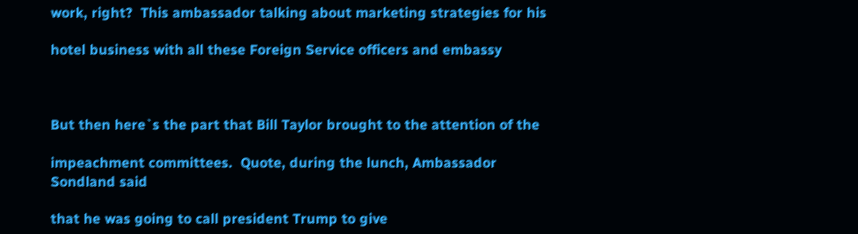work, right?  This ambassador talking about marketing strategies for his

hotel business with all these Foreign Service officers and embassy



But then here`s the part that Bill Taylor brought to the attention of the

impeachment committees.  Quote, during the lunch, Ambassador Sondland said

that he was going to call president Trump to give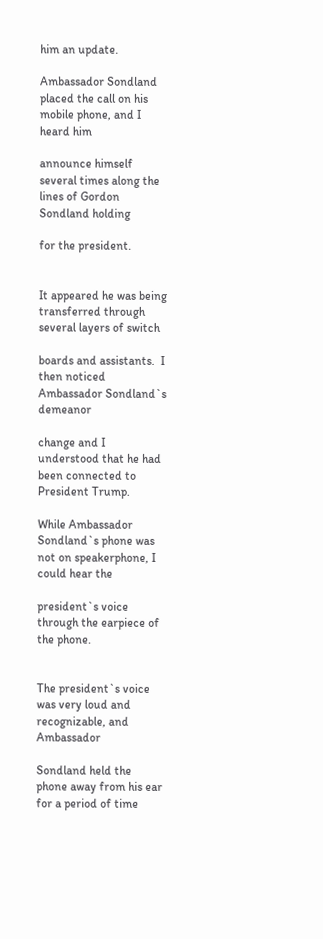him an update.

Ambassador Sondland placed the call on his mobile phone, and I heard him

announce himself several times along the lines of Gordon Sondland holding

for the president.


It appeared he was being transferred through several layers of switch

boards and assistants.  I then noticed Ambassador Sondland`s demeanor

change and I understood that he had been connected to President Trump.

While Ambassador Sondland`s phone was not on speakerphone, I could hear the

president`s voice through the earpiece of the phone.


The president`s voice was very loud and recognizable, and Ambassador

Sondland held the phone away from his ear for a period of time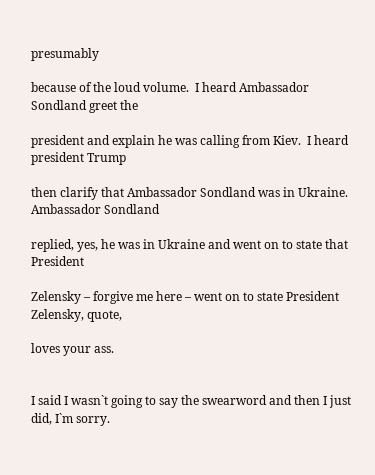presumably

because of the loud volume.  I heard Ambassador Sondland greet the

president and explain he was calling from Kiev.  I heard president Trump

then clarify that Ambassador Sondland was in Ukraine.  Ambassador Sondland

replied, yes, he was in Ukraine and went on to state that President

Zelensky – forgive me here – went on to state President Zelensky, quote,

loves your ass.


I said I wasn`t going to say the swearword and then I just did, I`m sorry.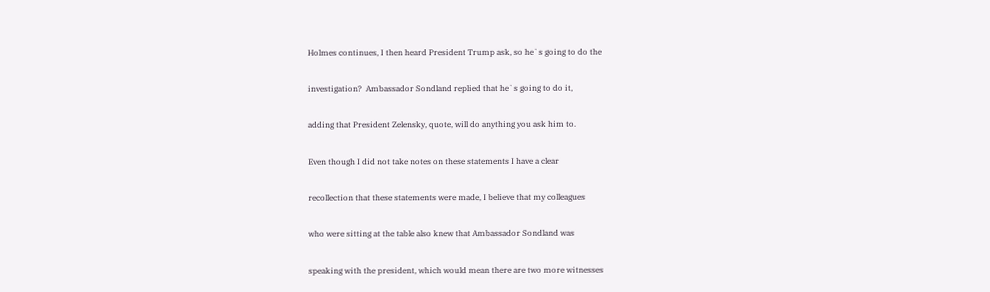Holmes continues, I then heard President Trump ask, so he`s going to do the

investigation?  Ambassador Sondland replied that he`s going to do it,

adding that President Zelensky, quote, will do anything you ask him to.

Even though I did not take notes on these statements I have a clear

recollection that these statements were made, I believe that my colleagues

who were sitting at the table also knew that Ambassador Sondland was

speaking with the president, which would mean there are two more witnesses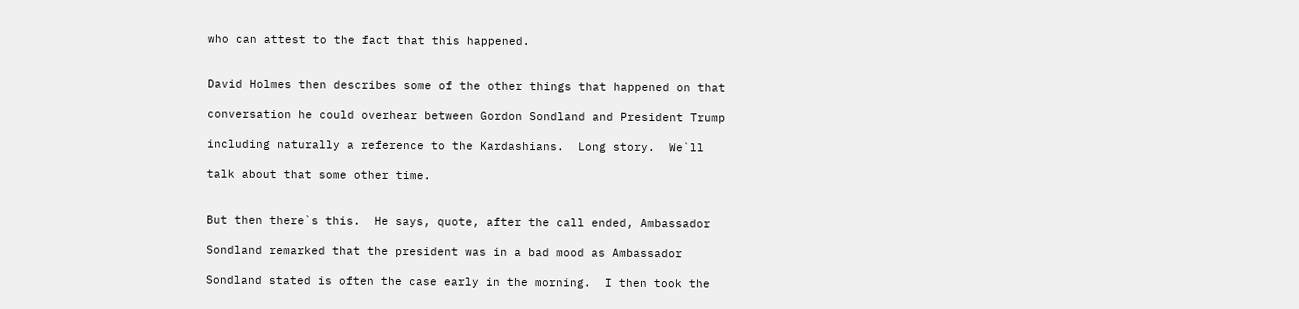who can attest to the fact that this happened.


David Holmes then describes some of the other things that happened on that

conversation he could overhear between Gordon Sondland and President Trump

including naturally a reference to the Kardashians.  Long story.  We`ll

talk about that some other time.


But then there`s this.  He says, quote, after the call ended, Ambassador

Sondland remarked that the president was in a bad mood as Ambassador

Sondland stated is often the case early in the morning.  I then took the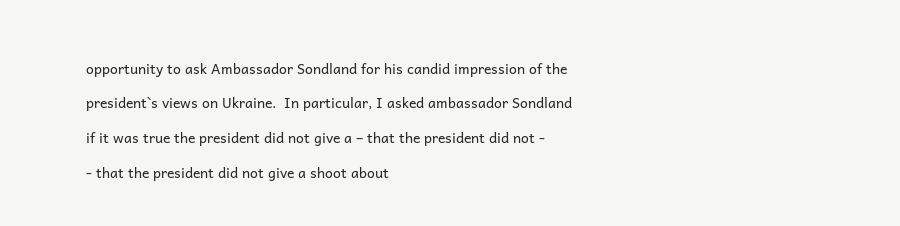opportunity to ask Ambassador Sondland for his candid impression of the

president`s views on Ukraine.  In particular, I asked ambassador Sondland

if it was true the president did not give a – that the president did not -

- that the president did not give a shoot about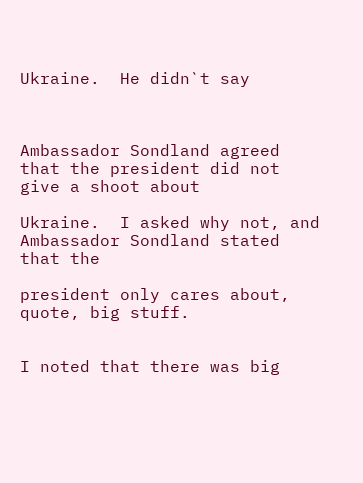Ukraine.  He didn`t say



Ambassador Sondland agreed that the president did not give a shoot about

Ukraine.  I asked why not, and Ambassador Sondland stated that the

president only cares about, quote, big stuff.


I noted that there was big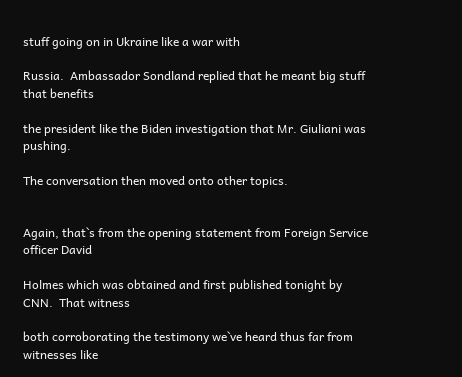stuff going on in Ukraine like a war with

Russia.  Ambassador Sondland replied that he meant big stuff that benefits

the president like the Biden investigation that Mr. Giuliani was pushing.

The conversation then moved onto other topics.


Again, that`s from the opening statement from Foreign Service officer David

Holmes which was obtained and first published tonight by CNN.  That witness

both corroborating the testimony we`ve heard thus far from witnesses like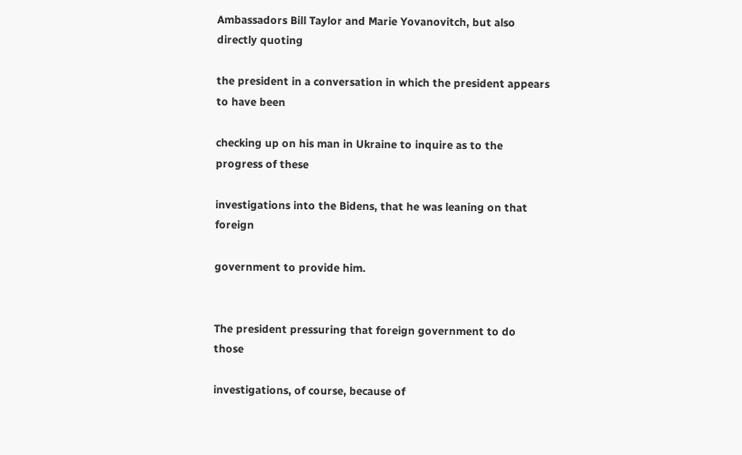Ambassadors Bill Taylor and Marie Yovanovitch, but also directly quoting

the president in a conversation in which the president appears to have been

checking up on his man in Ukraine to inquire as to the progress of these

investigations into the Bidens, that he was leaning on that foreign

government to provide him.


The president pressuring that foreign government to do those

investigations, of course, because of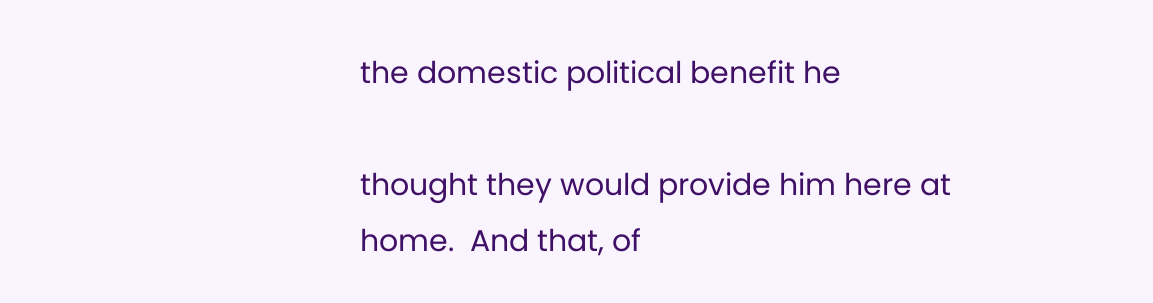the domestic political benefit he

thought they would provide him here at home.  And that, of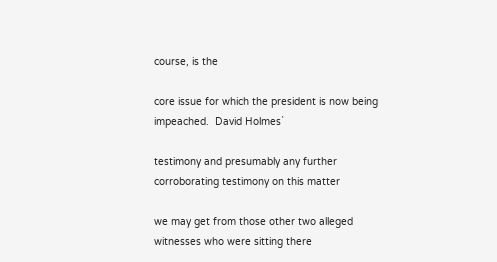course, is the

core issue for which the president is now being impeached.  David Holmes`

testimony and presumably any further corroborating testimony on this matter

we may get from those other two alleged witnesses who were sitting there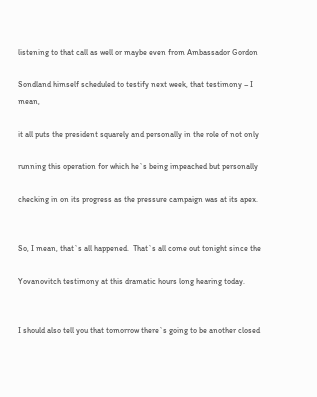listening to that call as well or maybe even from Ambassador Gordon

Sondland himself scheduled to testify next week, that testimony – I mean,

it all puts the president squarely and personally in the role of not only

running this operation for which he`s being impeached but personally

checking in on its progress as the pressure campaign was at its apex.


So, I mean, that`s all happened.  That`s all come out tonight since the

Yovanovitch testimony at this dramatic hours long hearing today.


I should also tell you that tomorrow there`s going to be another closed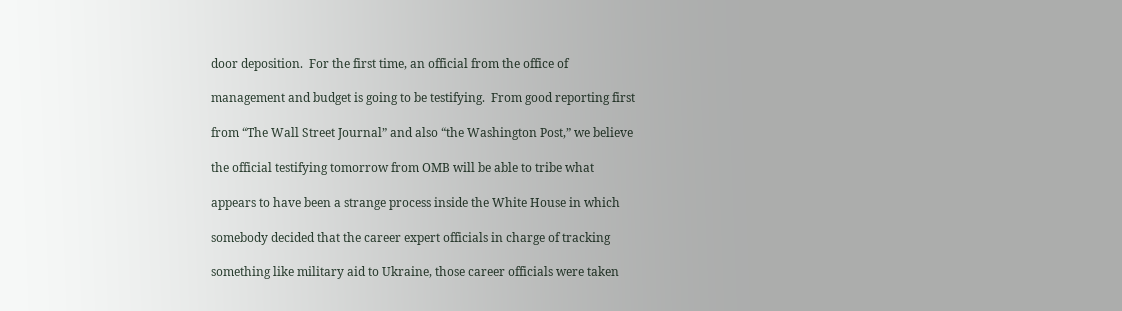door deposition.  For the first time, an official from the office of

management and budget is going to be testifying.  From good reporting first

from “The Wall Street Journal” and also “the Washington Post,” we believe

the official testifying tomorrow from OMB will be able to tribe what

appears to have been a strange process inside the White House in which

somebody decided that the career expert officials in charge of tracking

something like military aid to Ukraine, those career officials were taken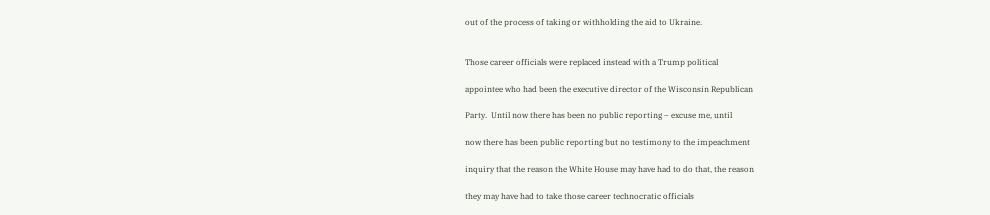out of the process of taking or withholding the aid to Ukraine.


Those career officials were replaced instead with a Trump political

appointee who had been the executive director of the Wisconsin Republican

Party.  Until now there has been no public reporting – excuse me, until

now there has been public reporting but no testimony to the impeachment

inquiry that the reason the White House may have had to do that, the reason

they may have had to take those career technocratic officials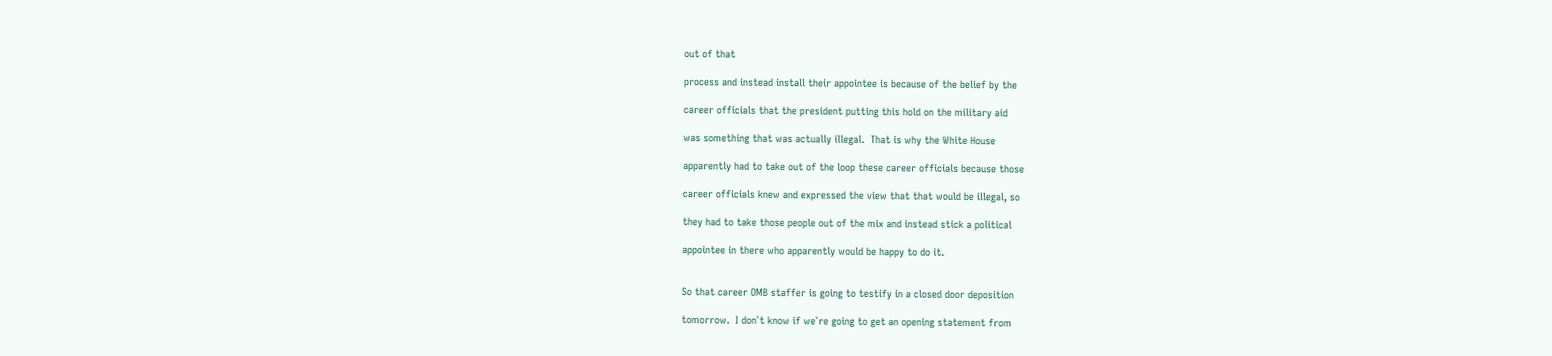out of that

process and instead install their appointee is because of the belief by the

career officials that the president putting this hold on the military aid

was something that was actually illegal.  That is why the White House

apparently had to take out of the loop these career officials because those

career officials knew and expressed the view that that would be illegal, so

they had to take those people out of the mix and instead stick a political

appointee in there who apparently would be happy to do it.


So that career OMB staffer is going to testify in a closed door deposition

tomorrow.  I don`t know if we`re going to get an opening statement from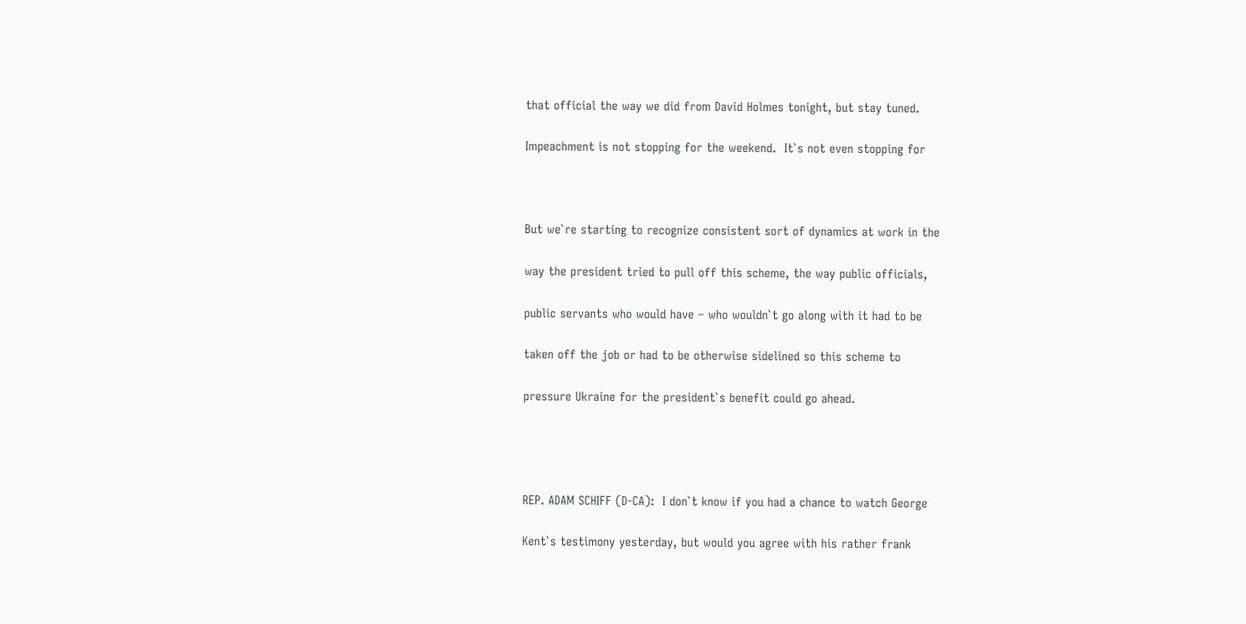that official the way we did from David Holmes tonight, but stay tuned.

Impeachment is not stopping for the weekend.  It`s not even stopping for



But we`re starting to recognize consistent sort of dynamics at work in the

way the president tried to pull off this scheme, the way public officials,

public servants who would have – who wouldn`t go along with it had to be

taken off the job or had to be otherwise sidelined so this scheme to

pressure Ukraine for the president`s benefit could go ahead.




REP. ADAM SCHIFF (D-CA):  I don`t know if you had a chance to watch George

Kent`s testimony yesterday, but would you agree with his rather frank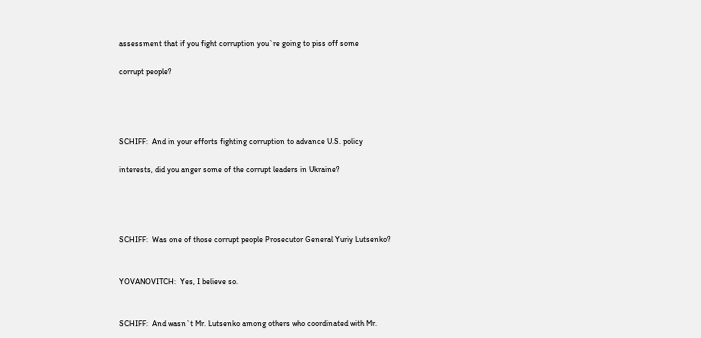assessment that if you fight corruption you`re going to piss off some

corrupt people?




SCHIFF:  And in your efforts fighting corruption to advance U.S. policy

interests, did you anger some of the corrupt leaders in Ukraine?




SCHIFF:  Was one of those corrupt people Prosecutor General Yuriy Lutsenko?


YOVANOVITCH:  Yes, I believe so.


SCHIFF:  And wasn`t Mr. Lutsenko among others who coordinated with Mr.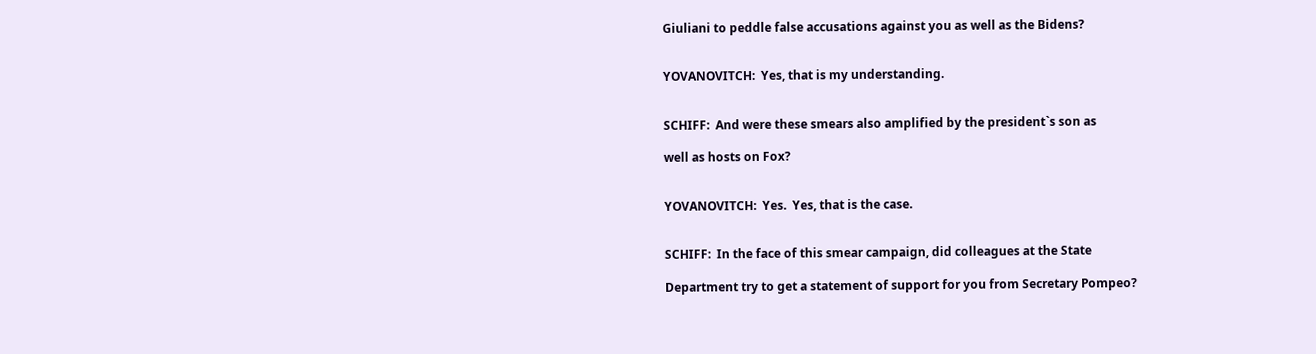Giuliani to peddle false accusations against you as well as the Bidens?


YOVANOVITCH:  Yes, that is my understanding.


SCHIFF:  And were these smears also amplified by the president`s son as

well as hosts on Fox?


YOVANOVITCH:  Yes.  Yes, that is the case.


SCHIFF:  In the face of this smear campaign, did colleagues at the State

Department try to get a statement of support for you from Secretary Pompeo?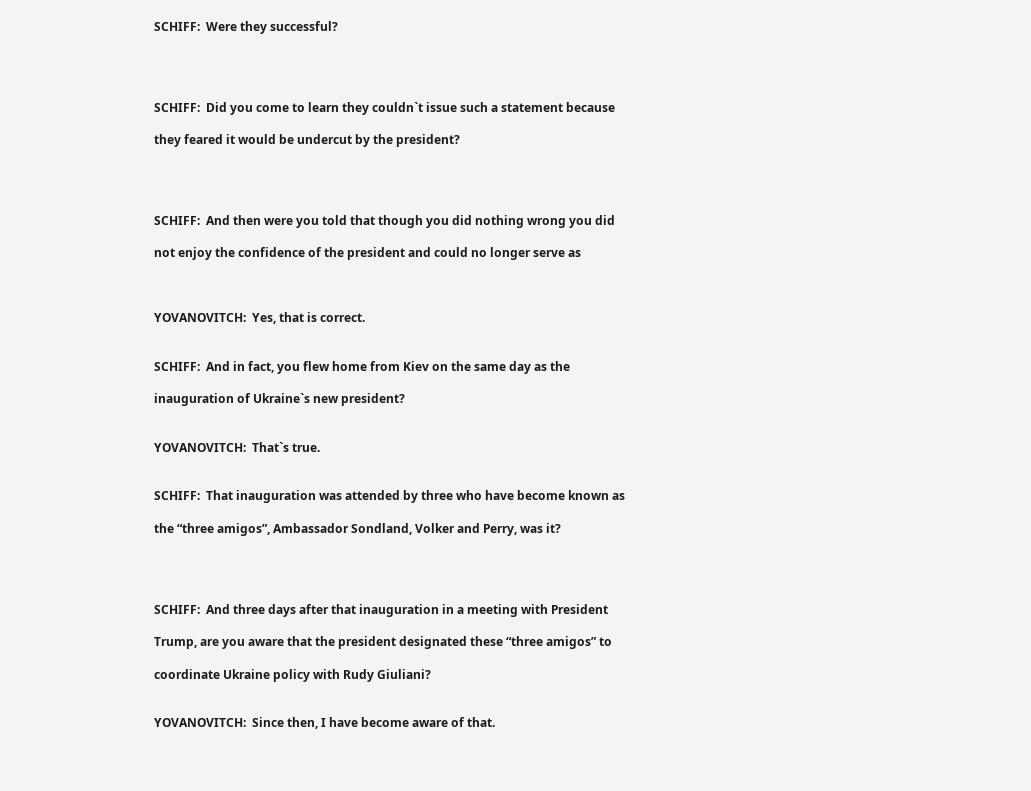SCHIFF:  Were they successful?




SCHIFF:  Did you come to learn they couldn`t issue such a statement because

they feared it would be undercut by the president?




SCHIFF:  And then were you told that though you did nothing wrong you did

not enjoy the confidence of the president and could no longer serve as



YOVANOVITCH:  Yes, that is correct.


SCHIFF:  And in fact, you flew home from Kiev on the same day as the

inauguration of Ukraine`s new president?


YOVANOVITCH:  That`s true.


SCHIFF:  That inauguration was attended by three who have become known as

the “three amigos”, Ambassador Sondland, Volker and Perry, was it?




SCHIFF:  And three days after that inauguration in a meeting with President

Trump, are you aware that the president designated these “three amigos” to

coordinate Ukraine policy with Rudy Giuliani?


YOVANOVITCH:  Since then, I have become aware of that.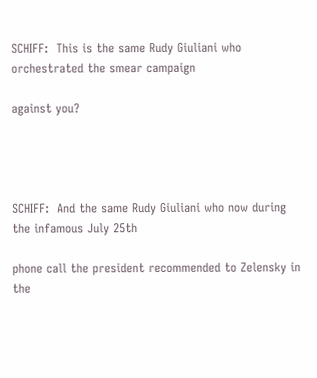SCHIFF:  This is the same Rudy Giuliani who orchestrated the smear campaign

against you?




SCHIFF:  And the same Rudy Giuliani who now during the infamous July 25th

phone call the president recommended to Zelensky in the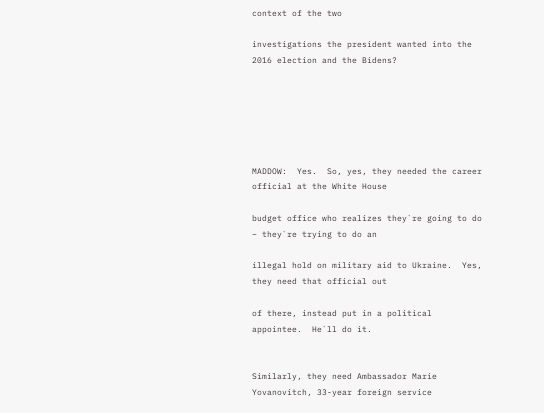context of the two

investigations the president wanted into the 2016 election and the Bidens?






MADDOW:  Yes.  So, yes, they needed the career official at the White House

budget office who realizes they`re going to do – they`re trying to do an

illegal hold on military aid to Ukraine.  Yes, they need that official out

of there, instead put in a political appointee.  He`ll do it.


Similarly, they need Ambassador Marie Yovanovitch, 33-year foreign service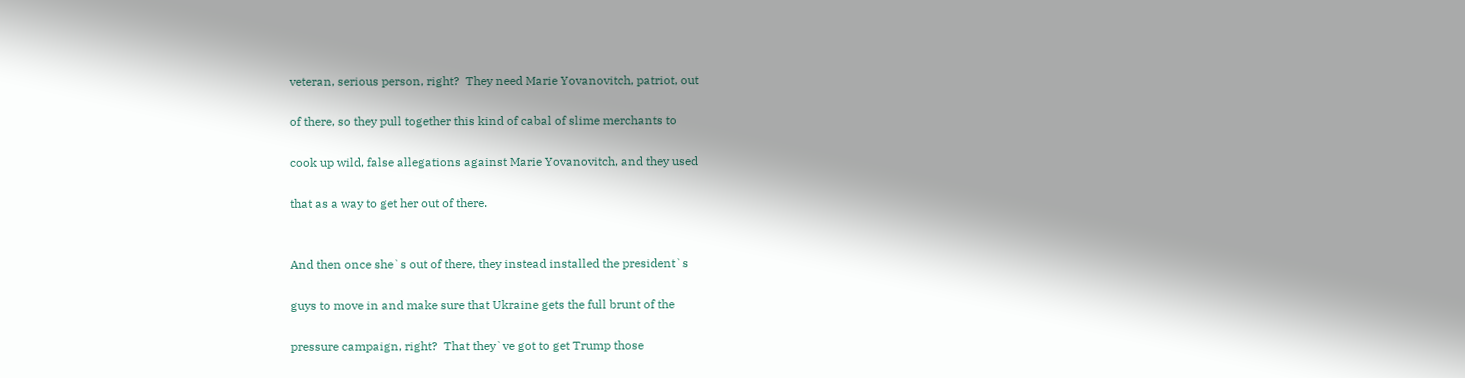veteran, serious person, right?  They need Marie Yovanovitch, patriot, out

of there, so they pull together this kind of cabal of slime merchants to

cook up wild, false allegations against Marie Yovanovitch, and they used

that as a way to get her out of there.


And then once she`s out of there, they instead installed the president`s

guys to move in and make sure that Ukraine gets the full brunt of the

pressure campaign, right?  That they`ve got to get Trump those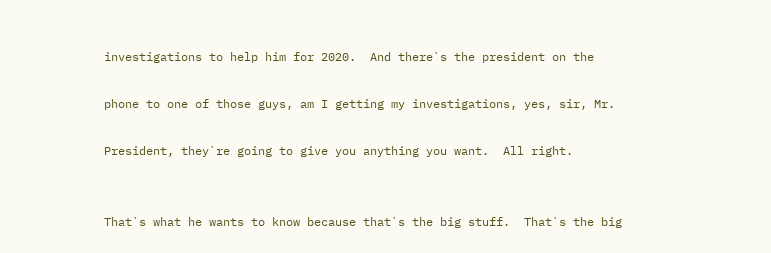investigations to help him for 2020.  And there`s the president on the

phone to one of those guys, am I getting my investigations, yes, sir, Mr.

President, they`re going to give you anything you want.  All right.


That`s what he wants to know because that`s the big stuff.  That`s the big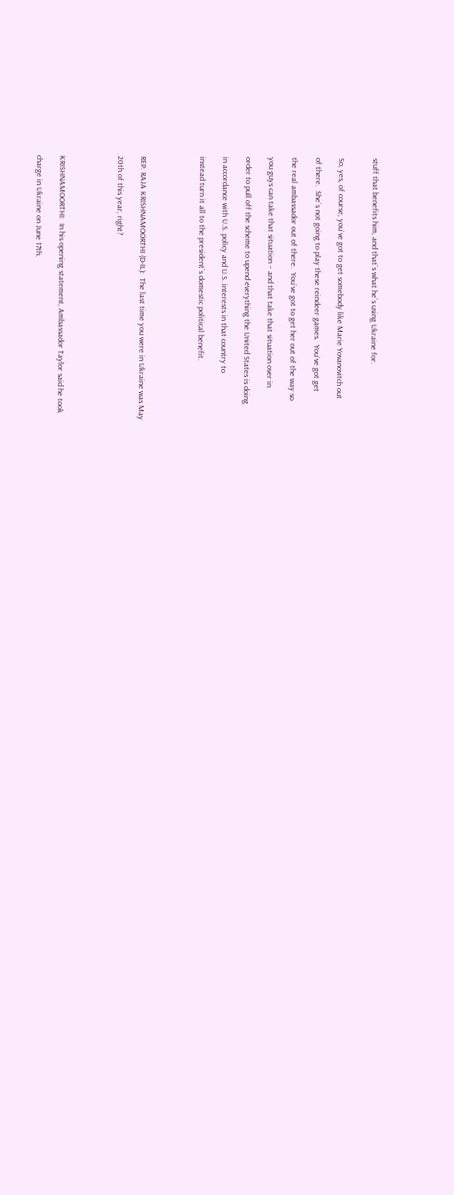stuff that benefits him, and that`s what he`s using Ukraine for.


So, yes, of course, you`ve got to get somebody like Marie Yovanovitch out

of there.  She`s not going to play these reindeer games.  You`ve got get

the real ambassador out of there.  You`ve got to get her out of the way so

you guys can take that situation – and that take that situation over in

order to pull off the scheme to upend everything the United States is doing

in accordance with U.S. policy and U.S. interests in that country to

instead turn it all to the president`s domestic political benefit.




REP. RAJA KRISHNAMOORTHI (D-IL):  The last time you were in Ukraine was May

20th of this year, right?




KRISHNAMOORTHI:  In his opening statement, Ambassador Taylor said he took

charge in Ukraine on June 17th.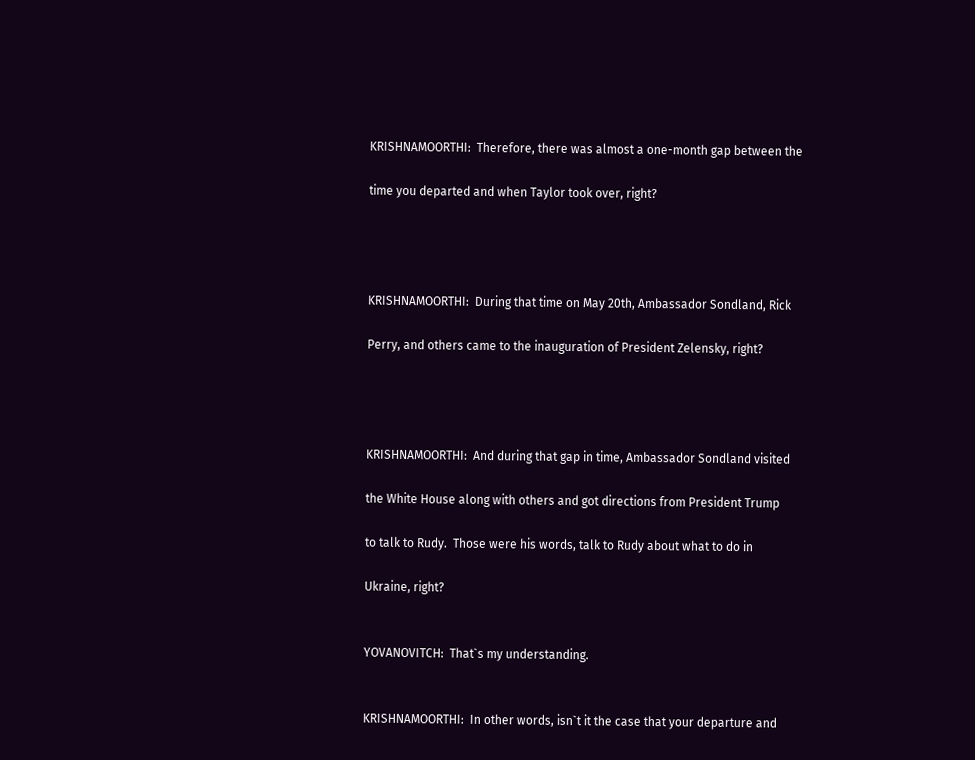KRISHNAMOORTHI:  Therefore, there was almost a one-month gap between the

time you departed and when Taylor took over, right?




KRISHNAMOORTHI:  During that time on May 20th, Ambassador Sondland, Rick

Perry, and others came to the inauguration of President Zelensky, right?




KRISHNAMOORTHI:  And during that gap in time, Ambassador Sondland visited

the White House along with others and got directions from President Trump

to talk to Rudy.  Those were his words, talk to Rudy about what to do in

Ukraine, right?


YOVANOVITCH:  That`s my understanding.


KRISHNAMOORTHI:  In other words, isn`t it the case that your departure and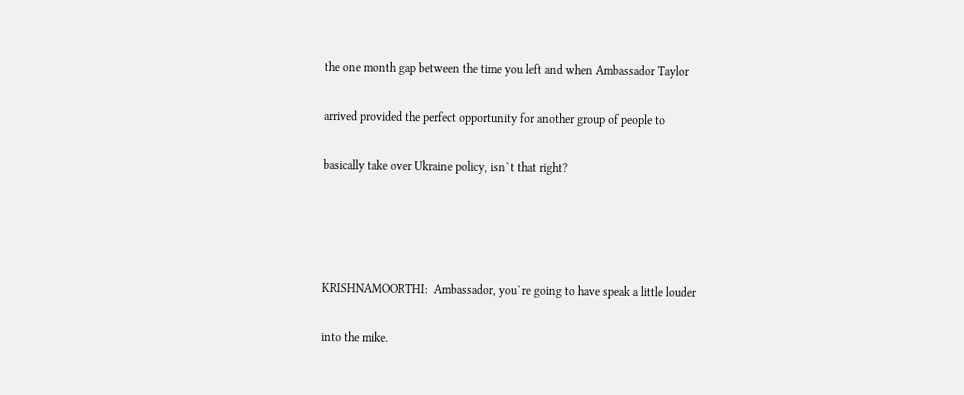the one month gap between the time you left and when Ambassador Taylor

arrived provided the perfect opportunity for another group of people to

basically take over Ukraine policy, isn`t that right?




KRISHNAMOORTHI:  Ambassador, you`re going to have speak a little louder

into the mike.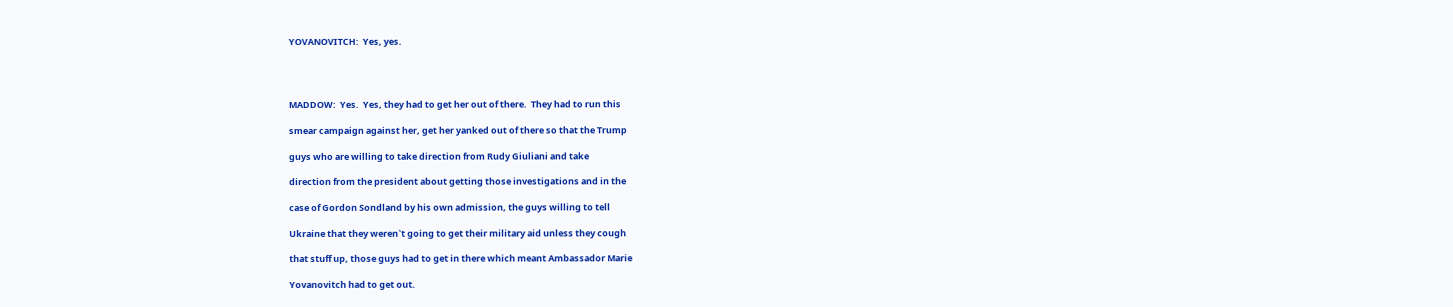YOVANOVITCH:  Yes, yes.




MADDOW:  Yes.  Yes, they had to get her out of there.  They had to run this

smear campaign against her, get her yanked out of there so that the Trump

guys who are willing to take direction from Rudy Giuliani and take

direction from the president about getting those investigations and in the

case of Gordon Sondland by his own admission, the guys willing to tell

Ukraine that they weren`t going to get their military aid unless they cough

that stuff up, those guys had to get in there which meant Ambassador Marie

Yovanovitch had to get out.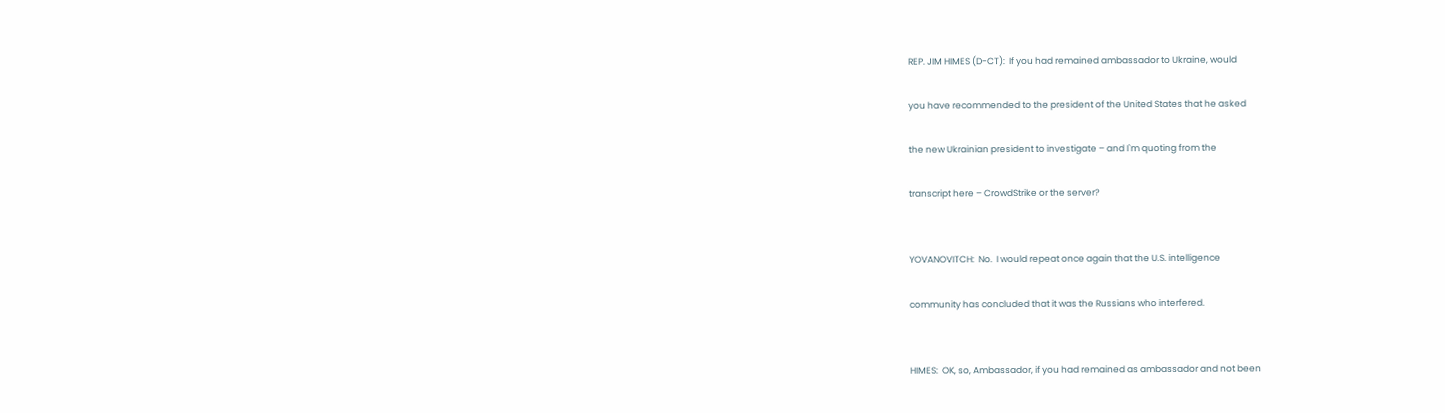REP. JIM HIMES (D-CT):  If you had remained ambassador to Ukraine, would

you have recommended to the president of the United States that he asked

the new Ukrainian president to investigate – and I`m quoting from the

transcript here – CrowdStrike or the server?


YOVANOVITCH:  No.  I would repeat once again that the U.S. intelligence

community has concluded that it was the Russians who interfered.


HIMES:  OK, so, Ambassador, if you had remained as ambassador and not been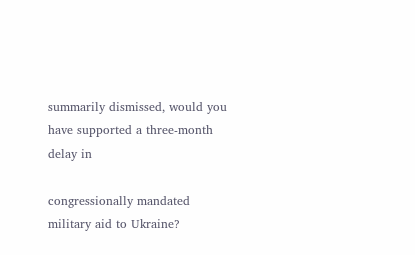summarily dismissed, would you have supported a three-month delay in

congressionally mandated military aid to Ukraine?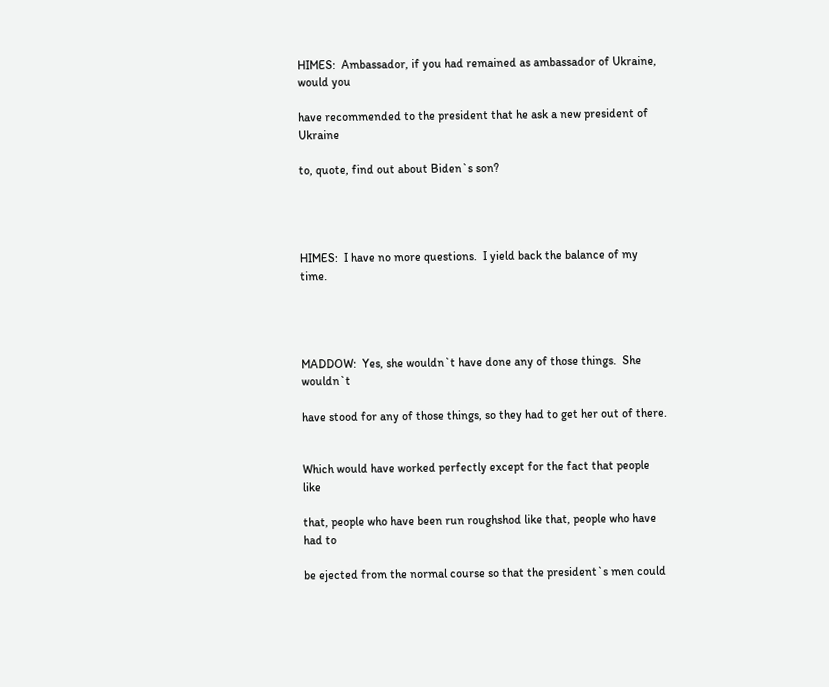HIMES:  Ambassador, if you had remained as ambassador of Ukraine, would you

have recommended to the president that he ask a new president of Ukraine

to, quote, find out about Biden`s son?




HIMES:  I have no more questions.  I yield back the balance of my time.




MADDOW:  Yes, she wouldn`t have done any of those things.  She wouldn`t

have stood for any of those things, so they had to get her out of there.


Which would have worked perfectly except for the fact that people like

that, people who have been run roughshod like that, people who have had to

be ejected from the normal course so that the president`s men could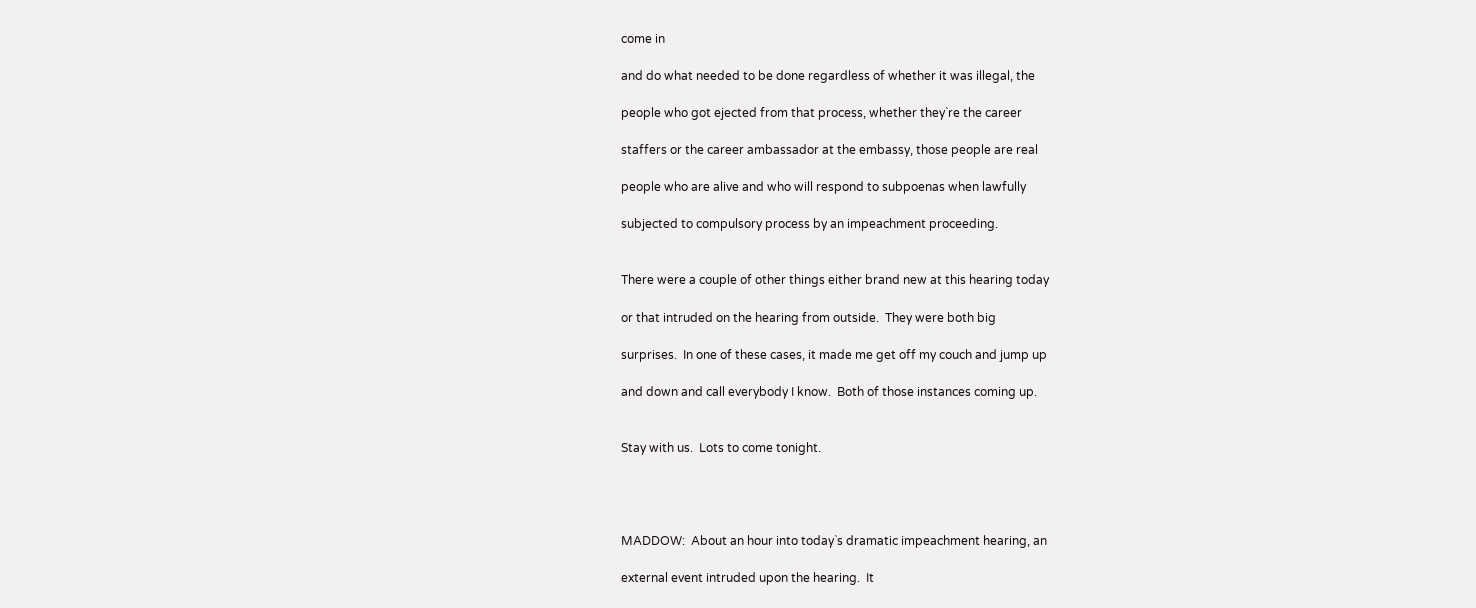come in

and do what needed to be done regardless of whether it was illegal, the

people who got ejected from that process, whether they`re the career

staffers or the career ambassador at the embassy, those people are real

people who are alive and who will respond to subpoenas when lawfully

subjected to compulsory process by an impeachment proceeding.


There were a couple of other things either brand new at this hearing today

or that intruded on the hearing from outside.  They were both big

surprises.  In one of these cases, it made me get off my couch and jump up

and down and call everybody I know.  Both of those instances coming up.


Stay with us.  Lots to come tonight.




MADDOW:  About an hour into today`s dramatic impeachment hearing, an

external event intruded upon the hearing.  It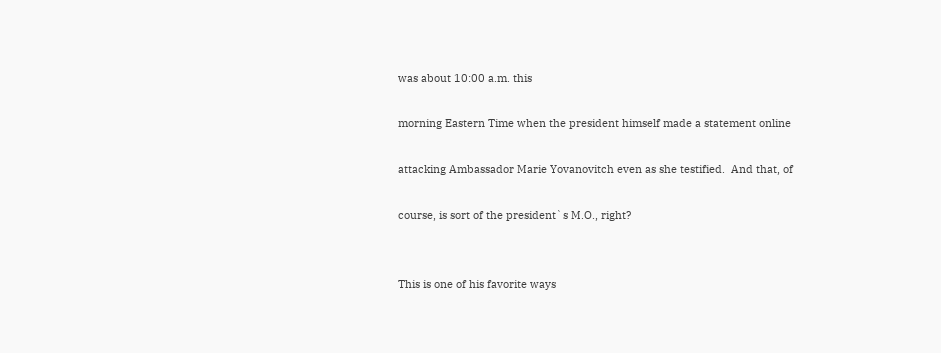was about 10:00 a.m. this

morning Eastern Time when the president himself made a statement online

attacking Ambassador Marie Yovanovitch even as she testified.  And that, of

course, is sort of the president`s M.O., right?


This is one of his favorite ways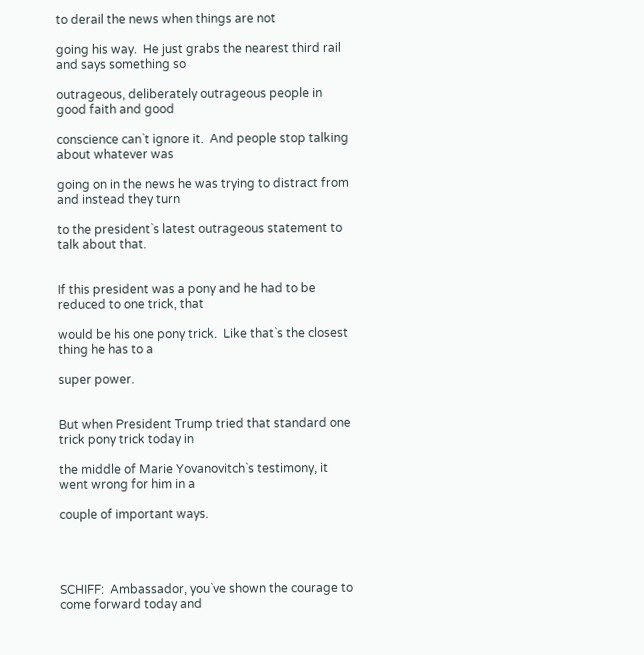to derail the news when things are not

going his way.  He just grabs the nearest third rail and says something so

outrageous, deliberately outrageous people in good faith and good

conscience can`t ignore it.  And people stop talking about whatever was

going on in the news he was trying to distract from and instead they turn

to the president`s latest outrageous statement to talk about that.


If this president was a pony and he had to be reduced to one trick, that

would be his one pony trick.  Like that`s the closest thing he has to a

super power.


But when President Trump tried that standard one trick pony trick today in

the middle of Marie Yovanovitch`s testimony, it went wrong for him in a

couple of important ways.




SCHIFF:  Ambassador, you`ve shown the courage to come forward today and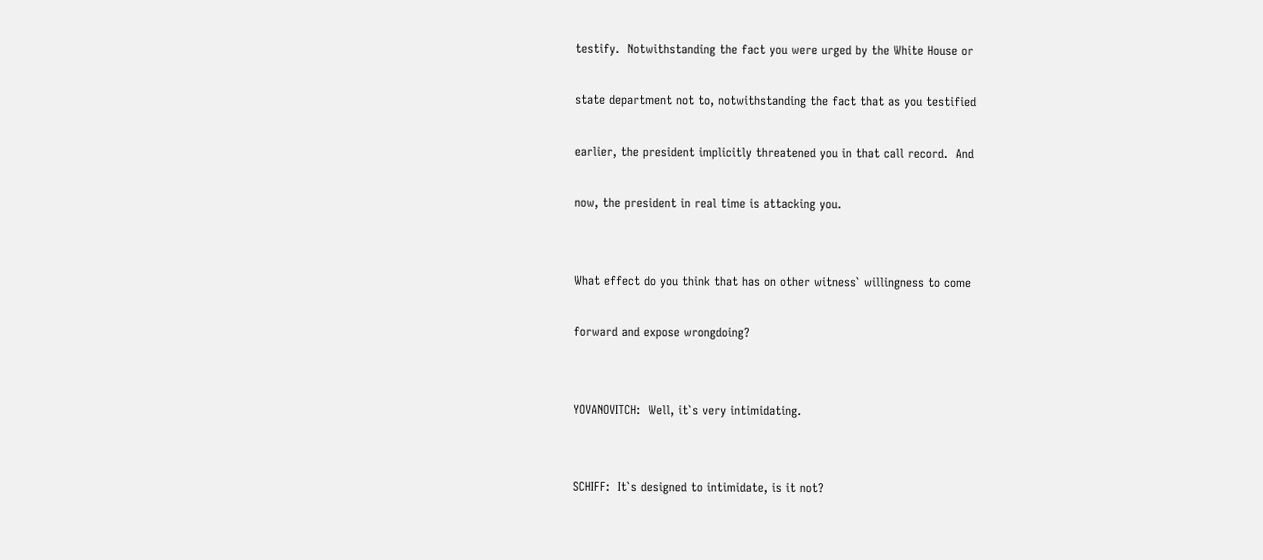testify.  Notwithstanding the fact you were urged by the White House or

state department not to, notwithstanding the fact that as you testified

earlier, the president implicitly threatened you in that call record.  And

now, the president in real time is attacking you.


What effect do you think that has on other witness` willingness to come

forward and expose wrongdoing?


YOVANOVITCH:  Well, it`s very intimidating.


SCHIFF:  It`s designed to intimidate, is it not?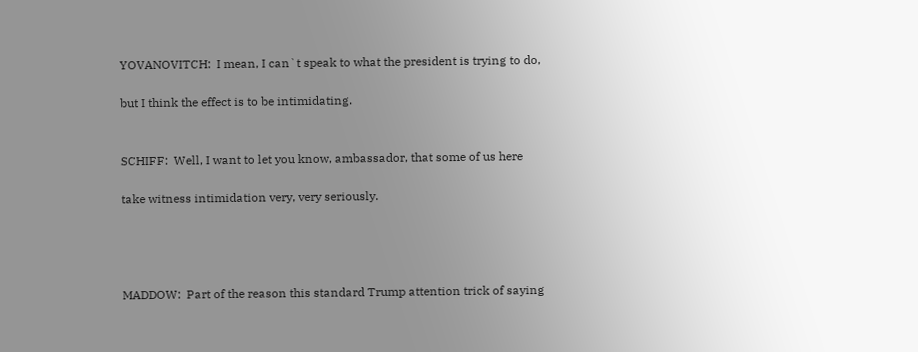YOVANOVITCH:  I mean, I can`t speak to what the president is trying to do,

but I think the effect is to be intimidating.


SCHIFF:  Well, I want to let you know, ambassador, that some of us here

take witness intimidation very, very seriously.




MADDOW:  Part of the reason this standard Trump attention trick of saying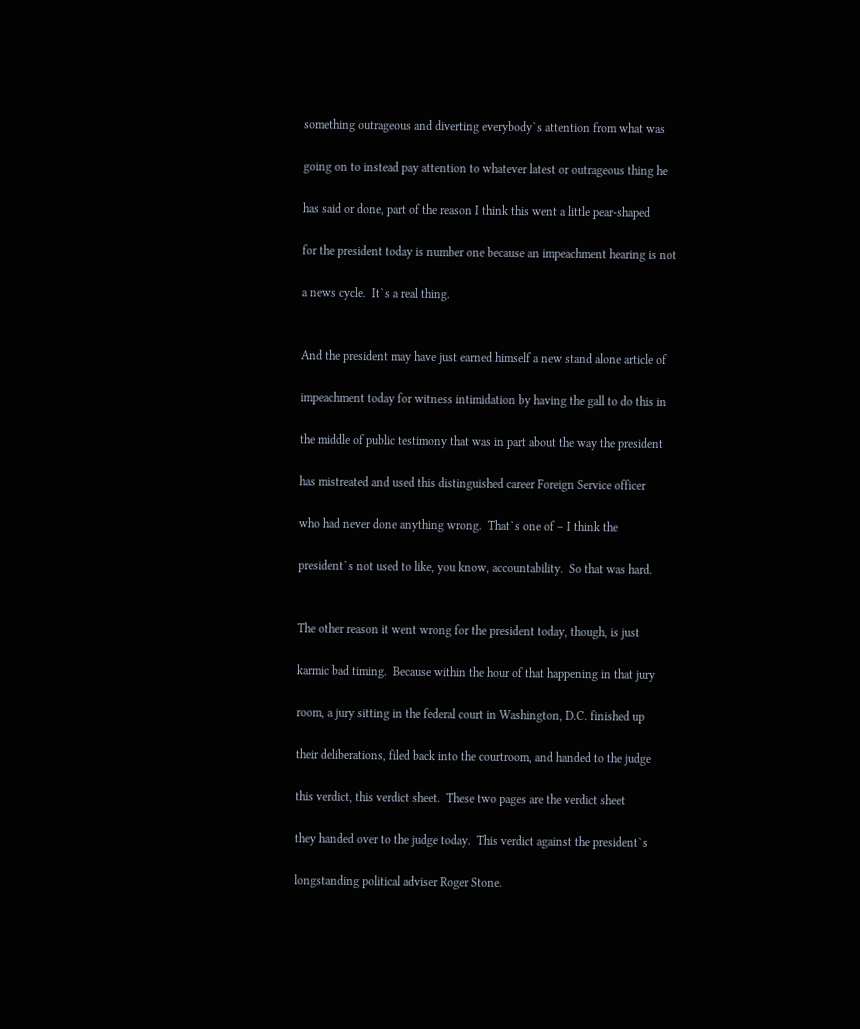something outrageous and diverting everybody`s attention from what was

going on to instead pay attention to whatever latest or outrageous thing he

has said or done, part of the reason I think this went a little pear-shaped

for the president today is number one because an impeachment hearing is not

a news cycle.  It`s a real thing.


And the president may have just earned himself a new stand alone article of

impeachment today for witness intimidation by having the gall to do this in

the middle of public testimony that was in part about the way the president

has mistreated and used this distinguished career Foreign Service officer

who had never done anything wrong.  That`s one of – I think the

president`s not used to like, you know, accountability.  So that was hard.


The other reason it went wrong for the president today, though, is just

karmic bad timing.  Because within the hour of that happening in that jury

room, a jury sitting in the federal court in Washington, D.C. finished up

their deliberations, filed back into the courtroom, and handed to the judge

this verdict, this verdict sheet.  These two pages are the verdict sheet

they handed over to the judge today.  This verdict against the president`s

longstanding political adviser Roger Stone.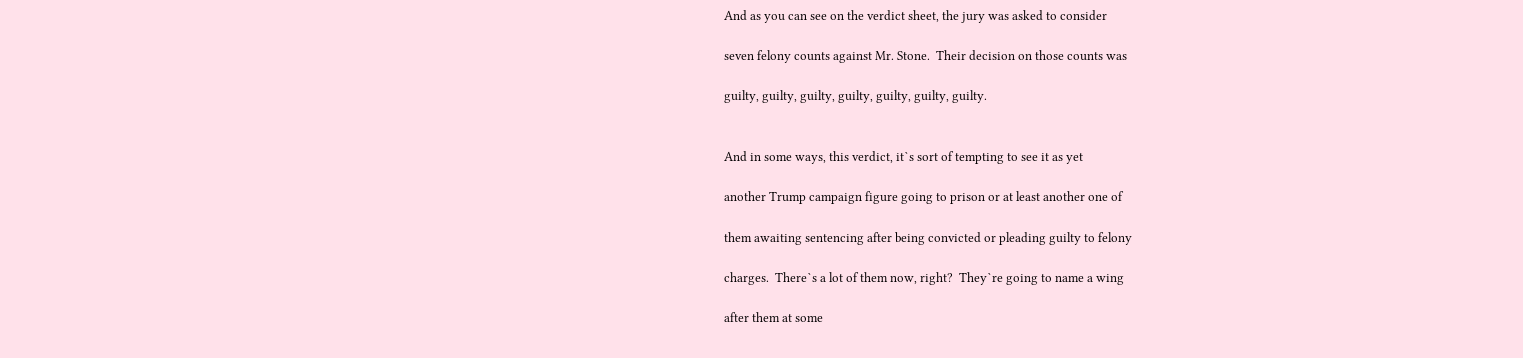And as you can see on the verdict sheet, the jury was asked to consider

seven felony counts against Mr. Stone.  Their decision on those counts was

guilty, guilty, guilty, guilty, guilty, guilty, guilty.


And in some ways, this verdict, it`s sort of tempting to see it as yet

another Trump campaign figure going to prison or at least another one of

them awaiting sentencing after being convicted or pleading guilty to felony

charges.  There`s a lot of them now, right?  They`re going to name a wing

after them at some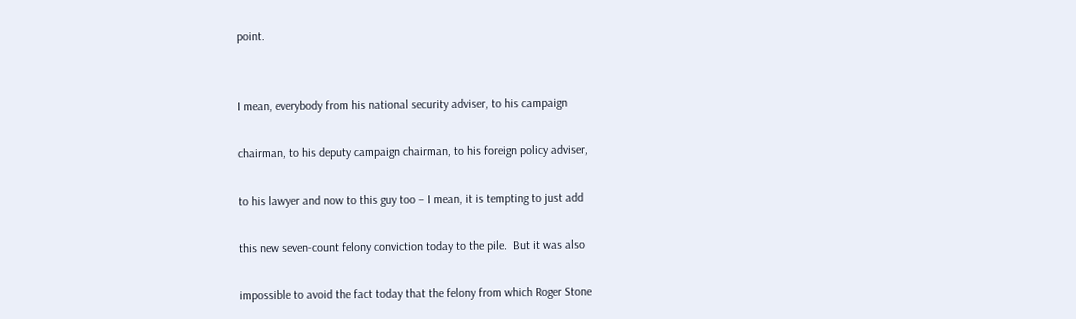point.


I mean, everybody from his national security adviser, to his campaign

chairman, to his deputy campaign chairman, to his foreign policy adviser,

to his lawyer and now to this guy too – I mean, it is tempting to just add

this new seven-count felony conviction today to the pile.  But it was also

impossible to avoid the fact today that the felony from which Roger Stone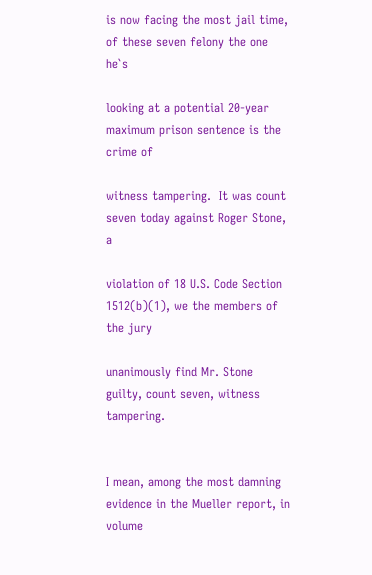is now facing the most jail time, of these seven felony the one he`s

looking at a potential 20-year maximum prison sentence is the crime of

witness tampering.  It was count seven today against Roger Stone, a

violation of 18 U.S. Code Section 1512(b)(1), we the members of the jury

unanimously find Mr. Stone guilty, count seven, witness tampering.


I mean, among the most damning evidence in the Mueller report, in volume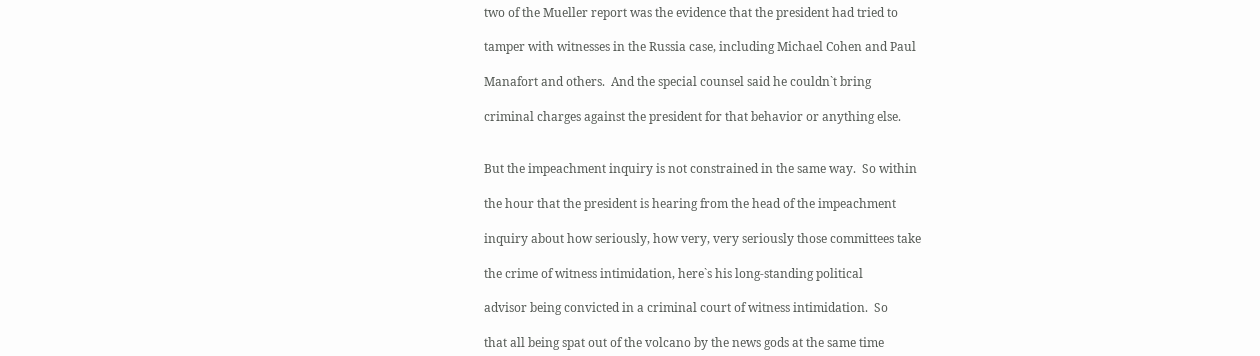two of the Mueller report was the evidence that the president had tried to

tamper with witnesses in the Russia case, including Michael Cohen and Paul

Manafort and others.  And the special counsel said he couldn`t bring

criminal charges against the president for that behavior or anything else.


But the impeachment inquiry is not constrained in the same way.  So within

the hour that the president is hearing from the head of the impeachment

inquiry about how seriously, how very, very seriously those committees take

the crime of witness intimidation, here`s his long-standing political

advisor being convicted in a criminal court of witness intimidation.  So

that all being spat out of the volcano by the news gods at the same time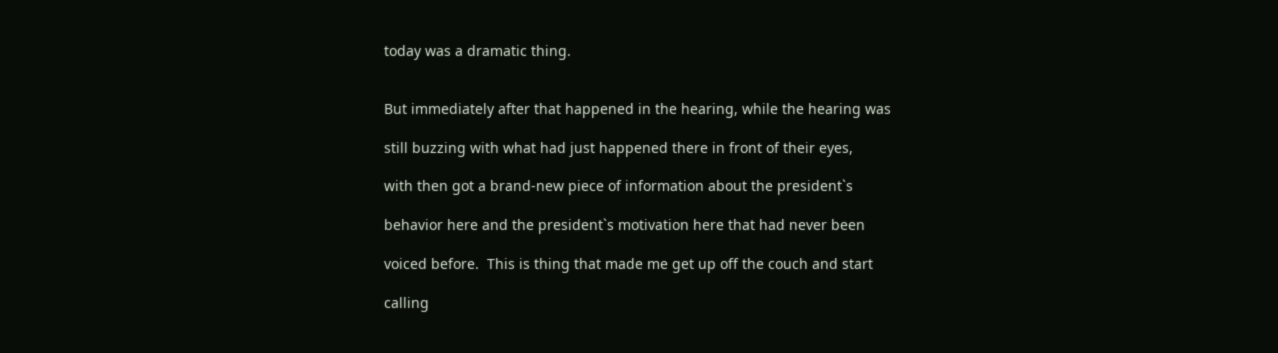today was a dramatic thing.


But immediately after that happened in the hearing, while the hearing was

still buzzing with what had just happened there in front of their eyes,

with then got a brand-new piece of information about the president`s

behavior here and the president`s motivation here that had never been

voiced before.  This is thing that made me get up off the couch and start

calling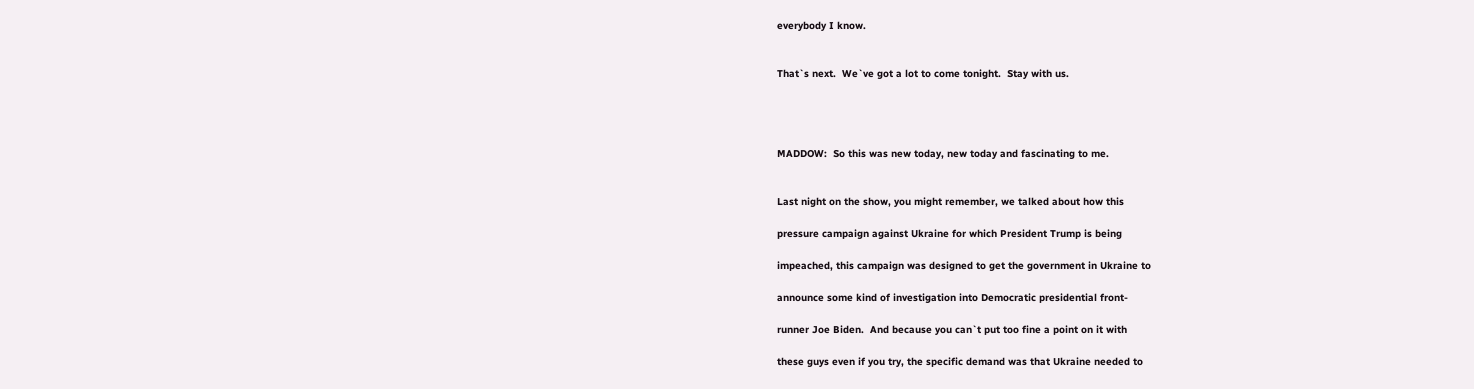everybody I know.


That`s next.  We`ve got a lot to come tonight.  Stay with us.




MADDOW:  So this was new today, new today and fascinating to me.


Last night on the show, you might remember, we talked about how this

pressure campaign against Ukraine for which President Trump is being

impeached, this campaign was designed to get the government in Ukraine to

announce some kind of investigation into Democratic presidential front-

runner Joe Biden.  And because you can`t put too fine a point on it with

these guys even if you try, the specific demand was that Ukraine needed to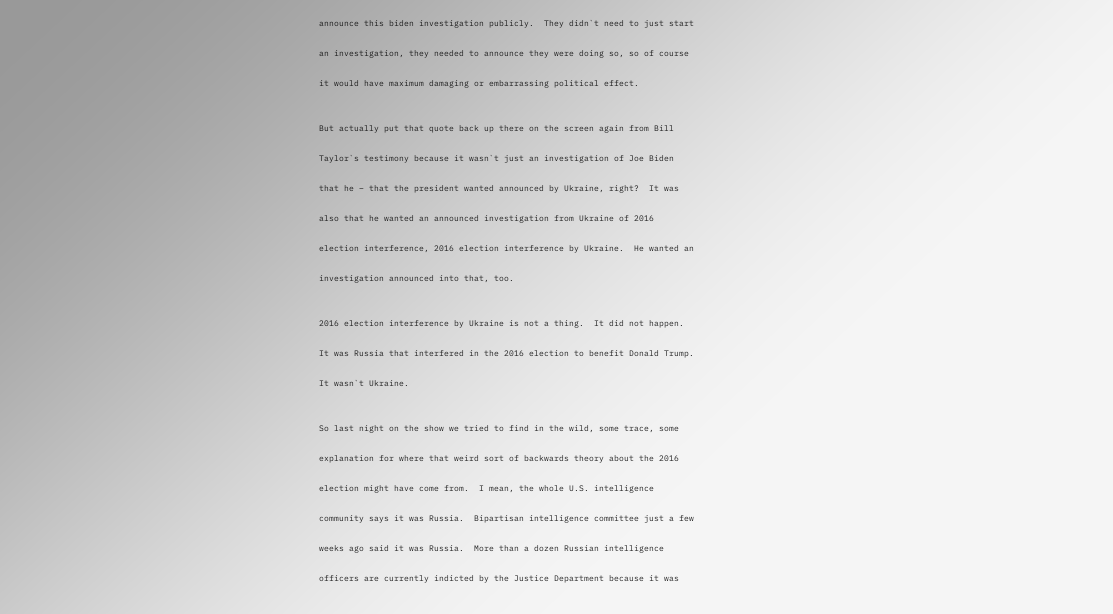announce this biden investigation publicly.  They didn`t need to just start

an investigation, they needed to announce they were doing so, so of course

it would have maximum damaging or embarrassing political effect.


But actually put that quote back up there on the screen again from Bill

Taylor`s testimony because it wasn`t just an investigation of Joe Biden

that he – that the president wanted announced by Ukraine, right?  It was

also that he wanted an announced investigation from Ukraine of 2016

election interference, 2016 election interference by Ukraine.  He wanted an

investigation announced into that, too.


2016 election interference by Ukraine is not a thing.  It did not happen.

It was Russia that interfered in the 2016 election to benefit Donald Trump.

It wasn`t Ukraine.


So last night on the show we tried to find in the wild, some trace, some

explanation for where that weird sort of backwards theory about the 2016

election might have come from.  I mean, the whole U.S. intelligence

community says it was Russia.  Bipartisan intelligence committee just a few

weeks ago said it was Russia.  More than a dozen Russian intelligence

officers are currently indicted by the Justice Department because it was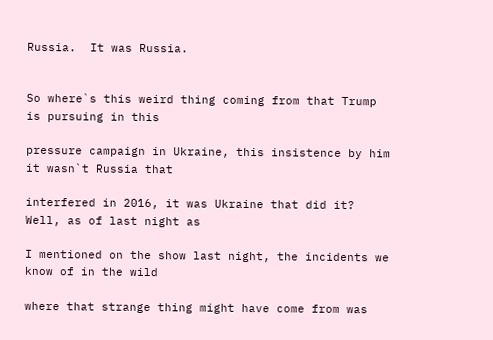Russia.  It was Russia.


So where`s this weird thing coming from that Trump is pursuing in this

pressure campaign in Ukraine, this insistence by him it wasn`t Russia that

interfered in 2016, it was Ukraine that did it?  Well, as of last night as

I mentioned on the show last night, the incidents we know of in the wild

where that strange thing might have come from was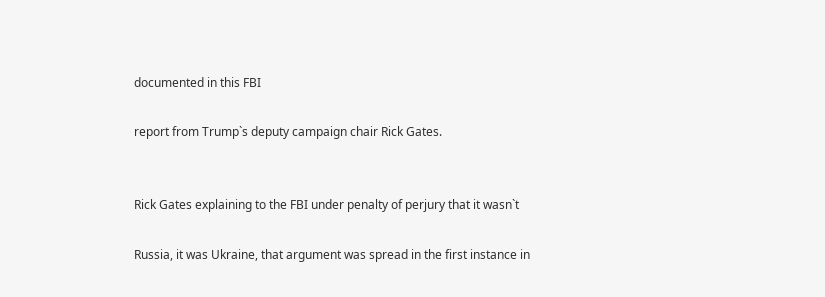documented in this FBI

report from Trump`s deputy campaign chair Rick Gates.


Rick Gates explaining to the FBI under penalty of perjury that it wasn`t

Russia, it was Ukraine, that argument was spread in the first instance in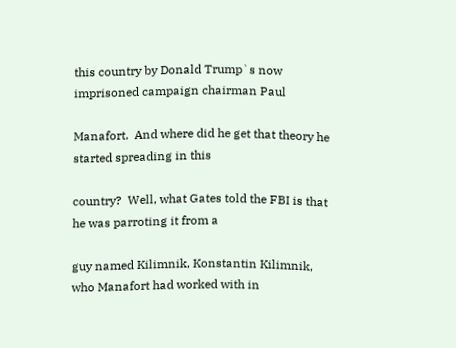this country by Donald Trump`s now imprisoned campaign chairman Paul

Manafort.  And where did he get that theory he started spreading in this

country?  Well, what Gates told the FBI is that he was parroting it from a

guy named Kilimnik, Konstantin Kilimnik, who Manafort had worked with in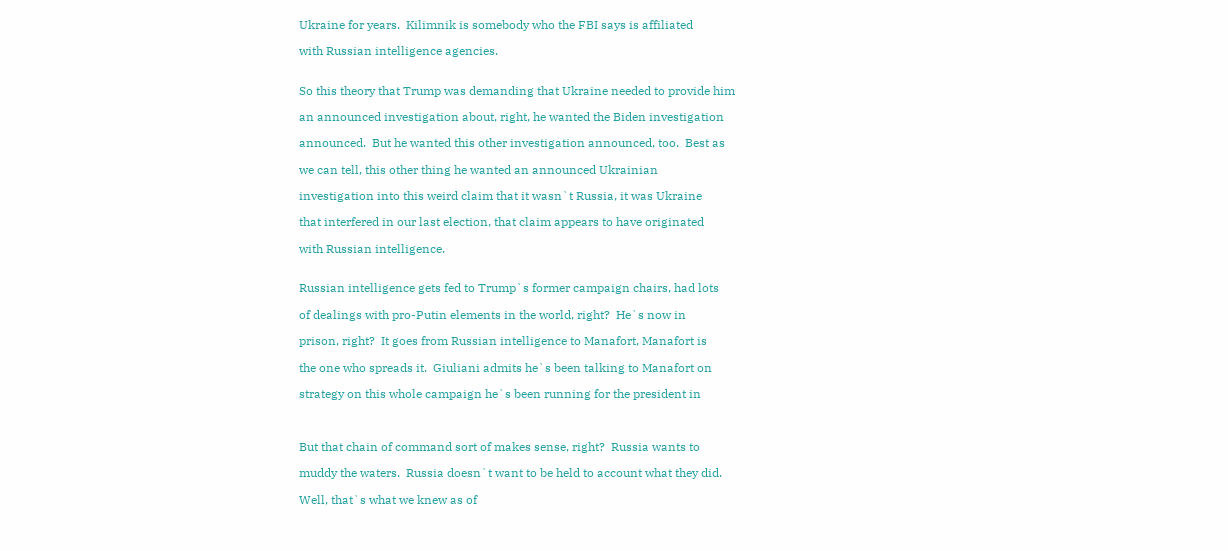Ukraine for years.  Kilimnik is somebody who the FBI says is affiliated

with Russian intelligence agencies.


So this theory that Trump was demanding that Ukraine needed to provide him

an announced investigation about, right, he wanted the Biden investigation

announced.  But he wanted this other investigation announced, too.  Best as

we can tell, this other thing he wanted an announced Ukrainian

investigation into this weird claim that it wasn`t Russia, it was Ukraine

that interfered in our last election, that claim appears to have originated

with Russian intelligence.


Russian intelligence gets fed to Trump`s former campaign chairs, had lots

of dealings with pro-Putin elements in the world, right?  He`s now in

prison, right?  It goes from Russian intelligence to Manafort, Manafort is

the one who spreads it.  Giuliani admits he`s been talking to Manafort on

strategy on this whole campaign he`s been running for the president in



But that chain of command sort of makes sense, right?  Russia wants to

muddy the waters.  Russia doesn`t want to be held to account what they did.

Well, that`s what we knew as of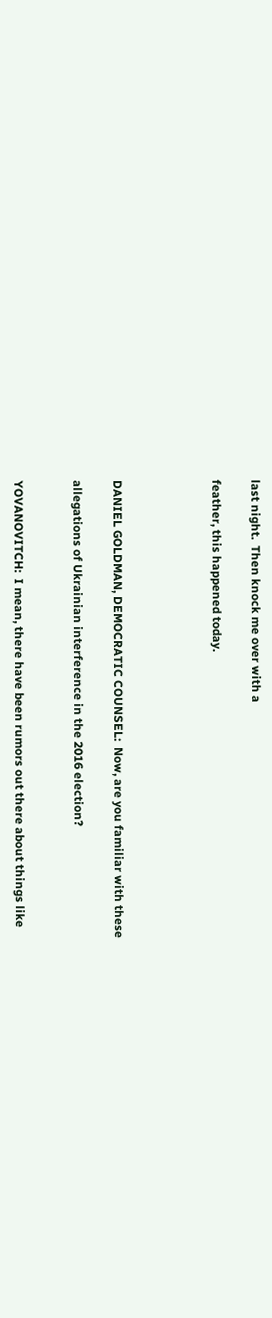last night.  Then knock me over with a

feather, this happened today.




DANIEL GOLDMAN, DEMOCRATIC COUNSEL:  Now, are you familiar with these

allegations of Ukrainian interference in the 2016 election?


YOVANOVITCH:  I mean, there have been rumors out there about things like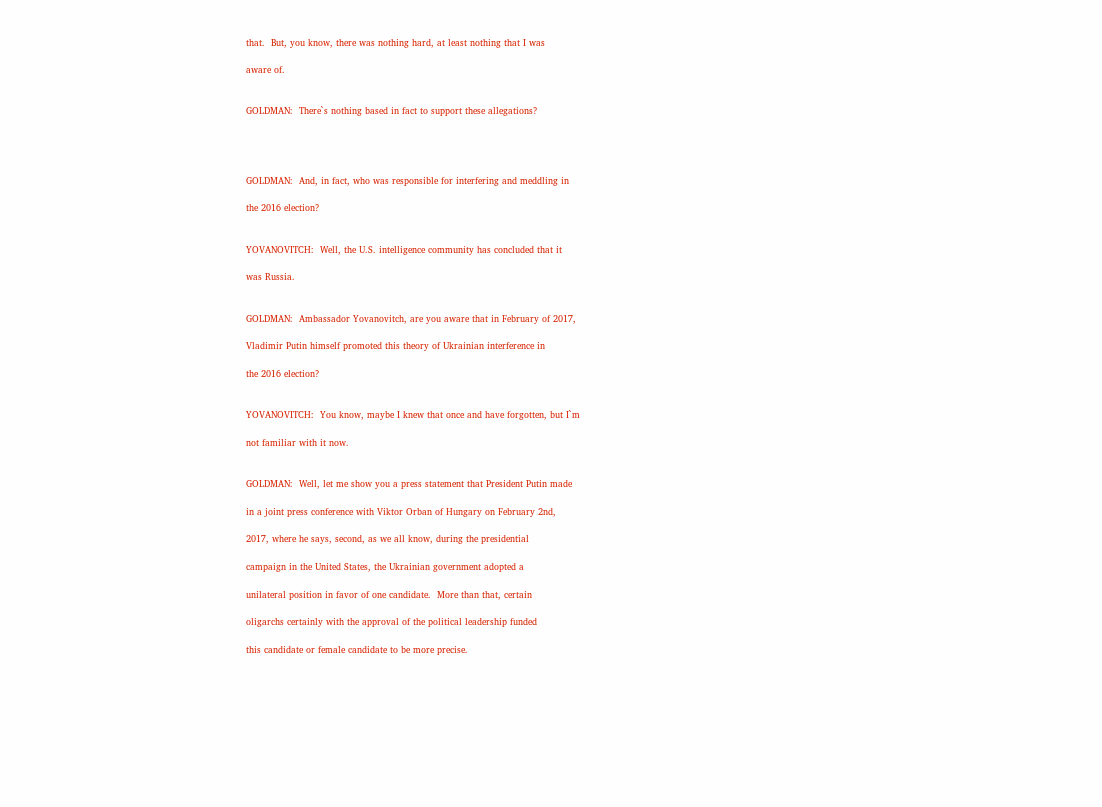that.  But, you know, there was nothing hard, at least nothing that I was

aware of.


GOLDMAN:  There`s nothing based in fact to support these allegations?




GOLDMAN:  And, in fact, who was responsible for interfering and meddling in

the 2016 election?


YOVANOVITCH:  Well, the U.S. intelligence community has concluded that it

was Russia.


GOLDMAN:  Ambassador Yovanovitch, are you aware that in February of 2017,

Vladimir Putin himself promoted this theory of Ukrainian interference in

the 2016 election?


YOVANOVITCH:  You know, maybe I knew that once and have forgotten, but I`m

not familiar with it now.


GOLDMAN:  Well, let me show you a press statement that President Putin made

in a joint press conference with Viktor Orban of Hungary on February 2nd,

2017, where he says, second, as we all know, during the presidential

campaign in the United States, the Ukrainian government adopted a

unilateral position in favor of one candidate.  More than that, certain

oligarchs certainly with the approval of the political leadership funded

this candidate or female candidate to be more precise.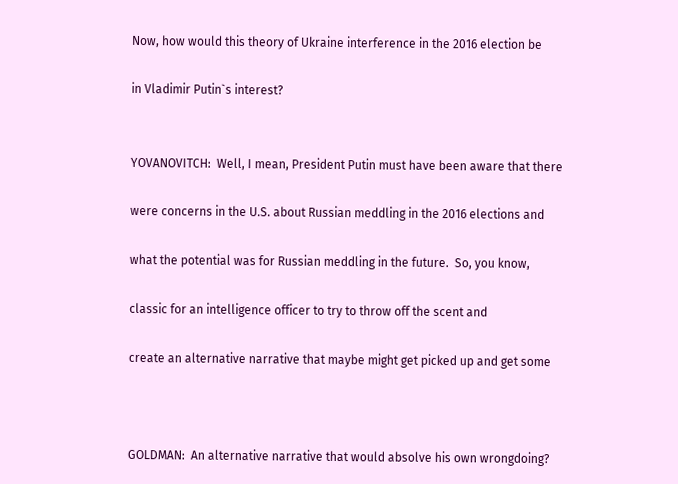Now, how would this theory of Ukraine interference in the 2016 election be

in Vladimir Putin`s interest?


YOVANOVITCH:  Well, I mean, President Putin must have been aware that there

were concerns in the U.S. about Russian meddling in the 2016 elections and

what the potential was for Russian meddling in the future.  So, you know,

classic for an intelligence officer to try to throw off the scent and

create an alternative narrative that maybe might get picked up and get some



GOLDMAN:  An alternative narrative that would absolve his own wrongdoing?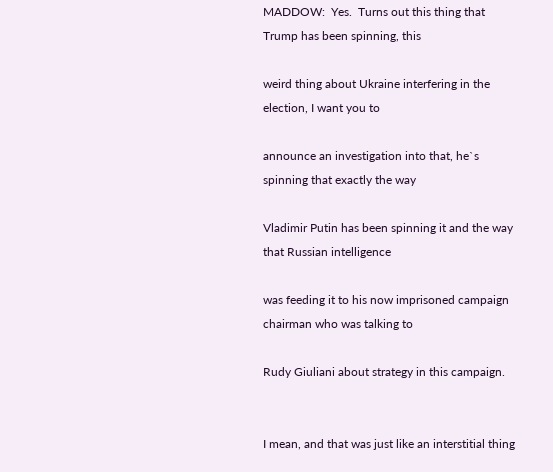MADDOW:  Yes.  Turns out this thing that Trump has been spinning, this

weird thing about Ukraine interfering in the election, I want you to

announce an investigation into that, he`s spinning that exactly the way

Vladimir Putin has been spinning it and the way that Russian intelligence

was feeding it to his now imprisoned campaign chairman who was talking to

Rudy Giuliani about strategy in this campaign.


I mean, and that was just like an interstitial thing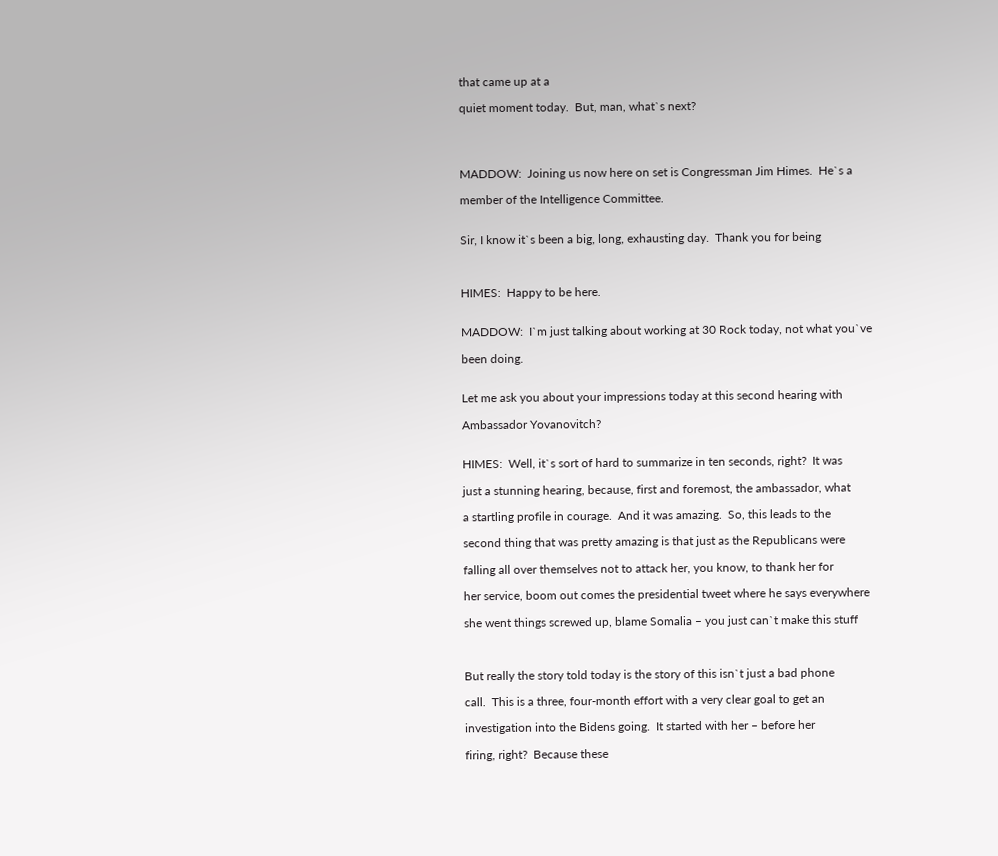that came up at a

quiet moment today.  But, man, what`s next?




MADDOW:  Joining us now here on set is Congressman Jim Himes.  He`s a

member of the Intelligence Committee.


Sir, I know it`s been a big, long, exhausting day.  Thank you for being



HIMES:  Happy to be here.


MADDOW:  I`m just talking about working at 30 Rock today, not what you`ve

been doing.


Let me ask you about your impressions today at this second hearing with

Ambassador Yovanovitch?


HIMES:  Well, it`s sort of hard to summarize in ten seconds, right?  It was

just a stunning hearing, because, first and foremost, the ambassador, what

a startling profile in courage.  And it was amazing.  So, this leads to the

second thing that was pretty amazing is that just as the Republicans were

falling all over themselves not to attack her, you know, to thank her for

her service, boom out comes the presidential tweet where he says everywhere

she went things screwed up, blame Somalia – you just can`t make this stuff



But really the story told today is the story of this isn`t just a bad phone

call.  This is a three, four-month effort with a very clear goal to get an

investigation into the Bidens going.  It started with her – before her

firing, right?  Because these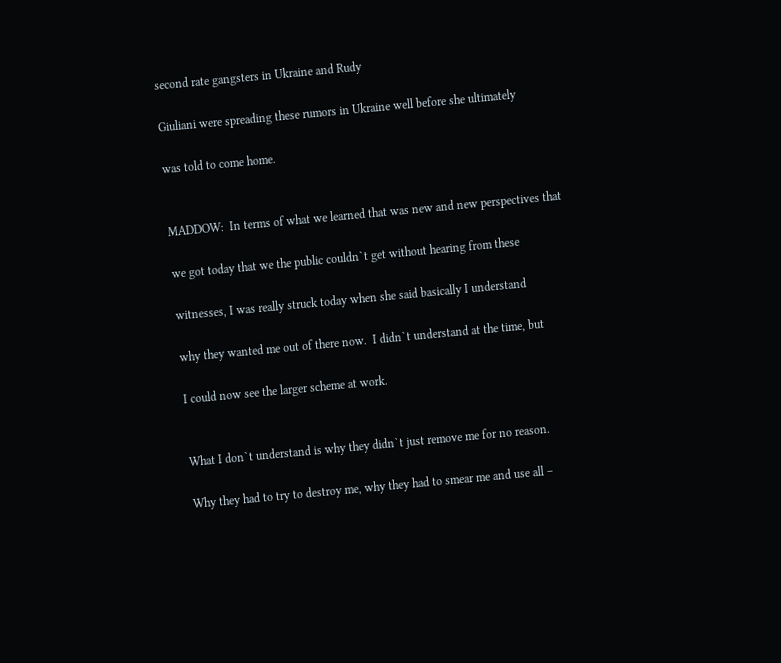second rate gangsters in Ukraine and Rudy

Giuliani were spreading these rumors in Ukraine well before she ultimately

was told to come home.


MADDOW:  In terms of what we learned that was new and new perspectives that

we got today that we the public couldn`t get without hearing from these

witnesses, I was really struck today when she said basically I understand

why they wanted me out of there now.  I didn`t understand at the time, but

I could now see the larger scheme at work.


What I don`t understand is why they didn`t just remove me for no reason.

Why they had to try to destroy me, why they had to smear me and use all –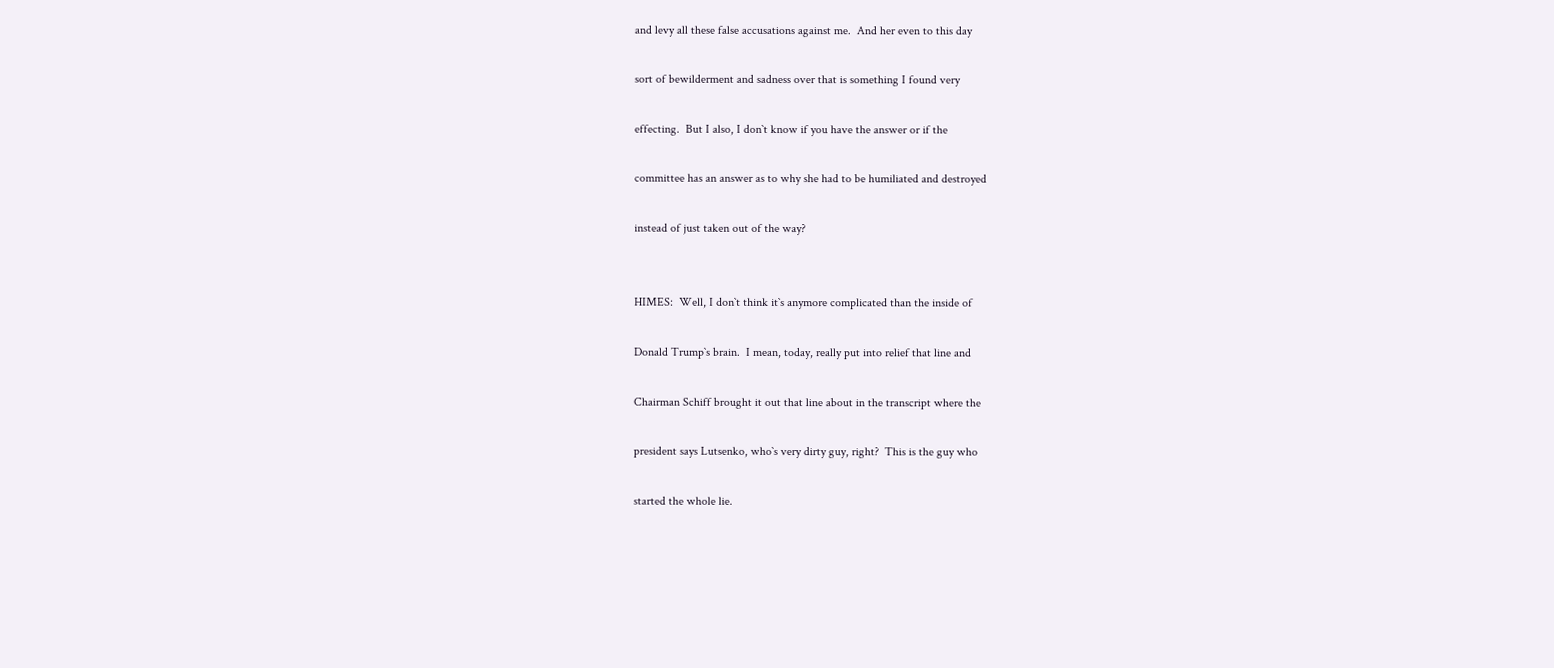and levy all these false accusations against me.  And her even to this day

sort of bewilderment and sadness over that is something I found very

effecting.  But I also, I don`t know if you have the answer or if the

committee has an answer as to why she had to be humiliated and destroyed

instead of just taken out of the way?


HIMES:  Well, I don`t think it`s anymore complicated than the inside of

Donald Trump`s brain.  I mean, today, really put into relief that line and

Chairman Schiff brought it out that line about in the transcript where the

president says Lutsenko, who`s very dirty guy, right?  This is the guy who

started the whole lie.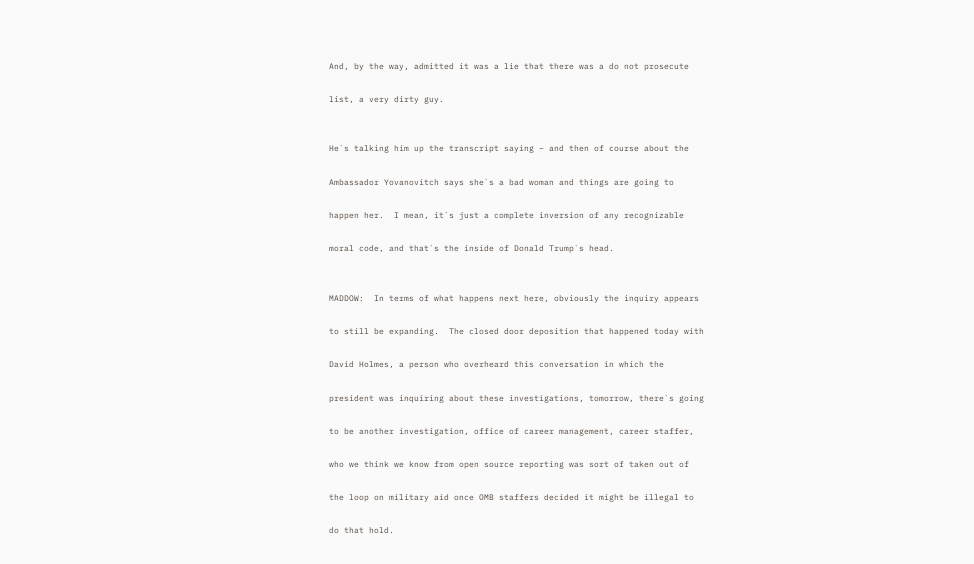And, by the way, admitted it was a lie that there was a do not prosecute

list, a very dirty guy.


He`s talking him up the transcript saying – and then of course about the

Ambassador Yovanovitch says she`s a bad woman and things are going to

happen her.  I mean, it`s just a complete inversion of any recognizable

moral code, and that`s the inside of Donald Trump`s head.


MADDOW:  In terms of what happens next here, obviously the inquiry appears

to still be expanding.  The closed door deposition that happened today with

David Holmes, a person who overheard this conversation in which the

president was inquiring about these investigations, tomorrow, there`s going

to be another investigation, office of career management, career staffer,

who we think we know from open source reporting was sort of taken out of

the loop on military aid once OMB staffers decided it might be illegal to

do that hold.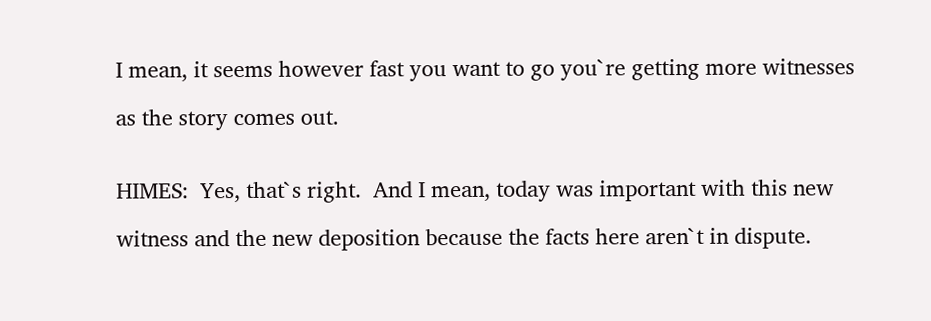I mean, it seems however fast you want to go you`re getting more witnesses

as the story comes out.


HIMES:  Yes, that`s right.  And I mean, today was important with this new

witness and the new deposition because the facts here aren`t in dispute.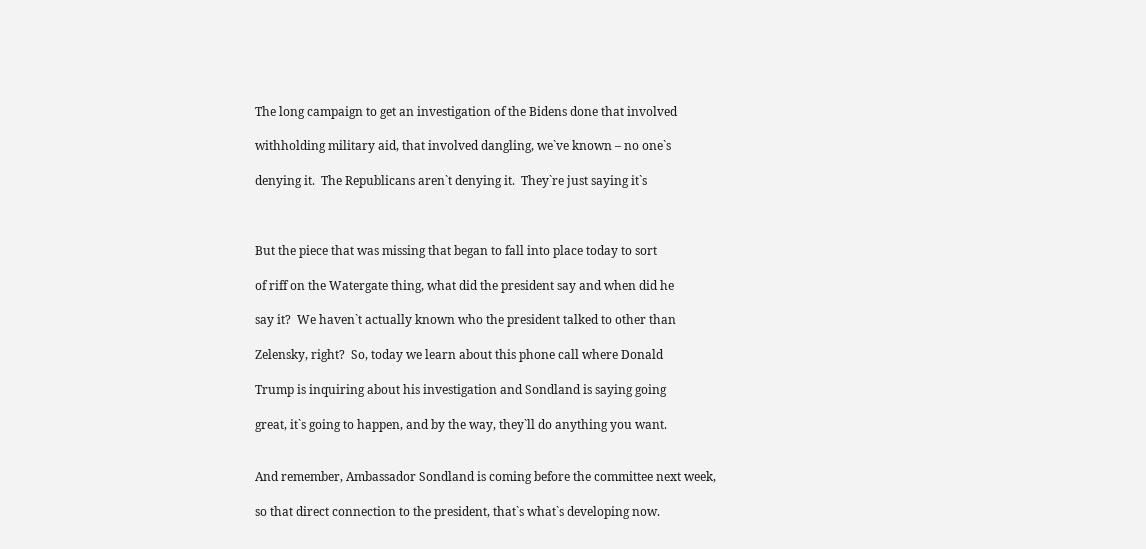The long campaign to get an investigation of the Bidens done that involved

withholding military aid, that involved dangling, we`ve known – no one`s

denying it.  The Republicans aren`t denying it.  They`re just saying it`s



But the piece that was missing that began to fall into place today to sort

of riff on the Watergate thing, what did the president say and when did he

say it?  We haven`t actually known who the president talked to other than

Zelensky, right?  So, today we learn about this phone call where Donald

Trump is inquiring about his investigation and Sondland is saying going

great, it`s going to happen, and by the way, they`ll do anything you want.


And remember, Ambassador Sondland is coming before the committee next week,

so that direct connection to the president, that`s what`s developing now.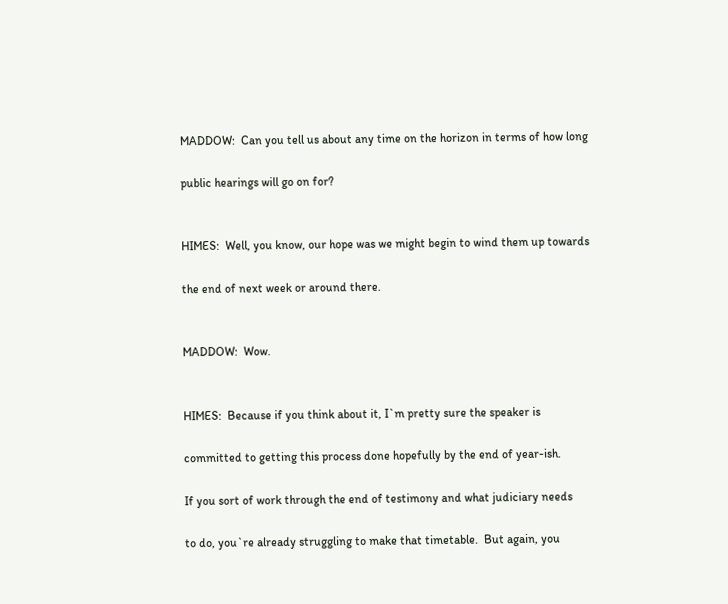MADDOW:  Can you tell us about any time on the horizon in terms of how long

public hearings will go on for?


HIMES:  Well, you know, our hope was we might begin to wind them up towards

the end of next week or around there.


MADDOW:  Wow.


HIMES:  Because if you think about it, I`m pretty sure the speaker is

committed to getting this process done hopefully by the end of year-ish.

If you sort of work through the end of testimony and what judiciary needs

to do, you`re already struggling to make that timetable.  But again, you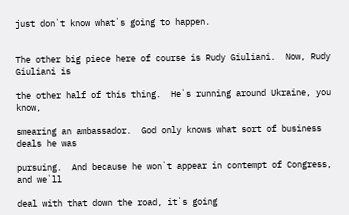just don`t know what`s going to happen.


The other big piece here of course is Rudy Giuliani.  Now, Rudy Giuliani is

the other half of this thing.  He`s running around Ukraine, you know,

smearing an ambassador.  God only knows what sort of business deals he was

pursuing.  And because he won`t appear in contempt of Congress, and we`ll

deal with that down the road, it`s going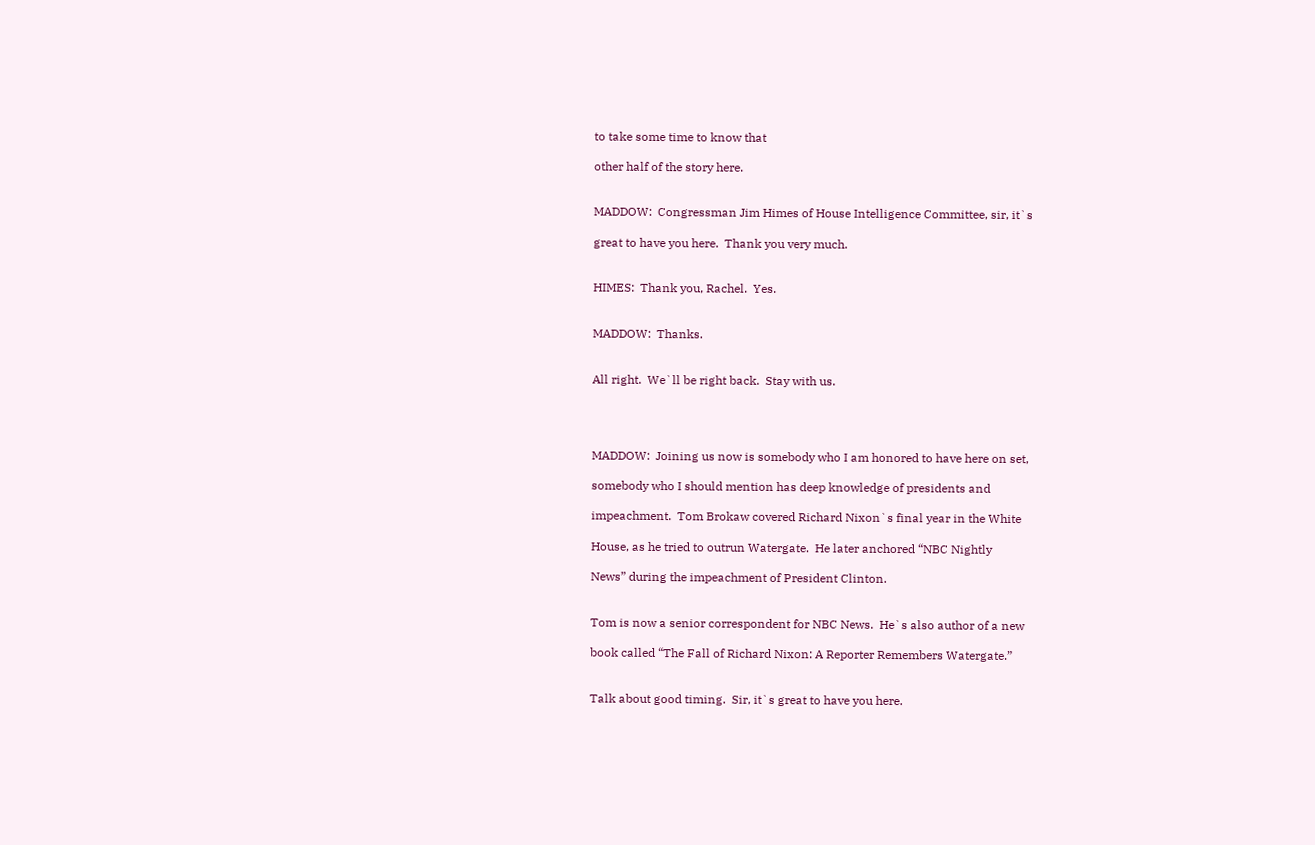to take some time to know that

other half of the story here.


MADDOW:  Congressman Jim Himes of House Intelligence Committee, sir, it`s

great to have you here.  Thank you very much.


HIMES:  Thank you, Rachel.  Yes.


MADDOW:  Thanks.


All right.  We`ll be right back.  Stay with us.




MADDOW:  Joining us now is somebody who I am honored to have here on set,

somebody who I should mention has deep knowledge of presidents and

impeachment.  Tom Brokaw covered Richard Nixon`s final year in the White

House, as he tried to outrun Watergate.  He later anchored “NBC Nightly

News” during the impeachment of President Clinton.


Tom is now a senior correspondent for NBC News.  He`s also author of a new

book called “The Fall of Richard Nixon: A Reporter Remembers Watergate.”


Talk about good timing.  Sir, it`s great to have you here.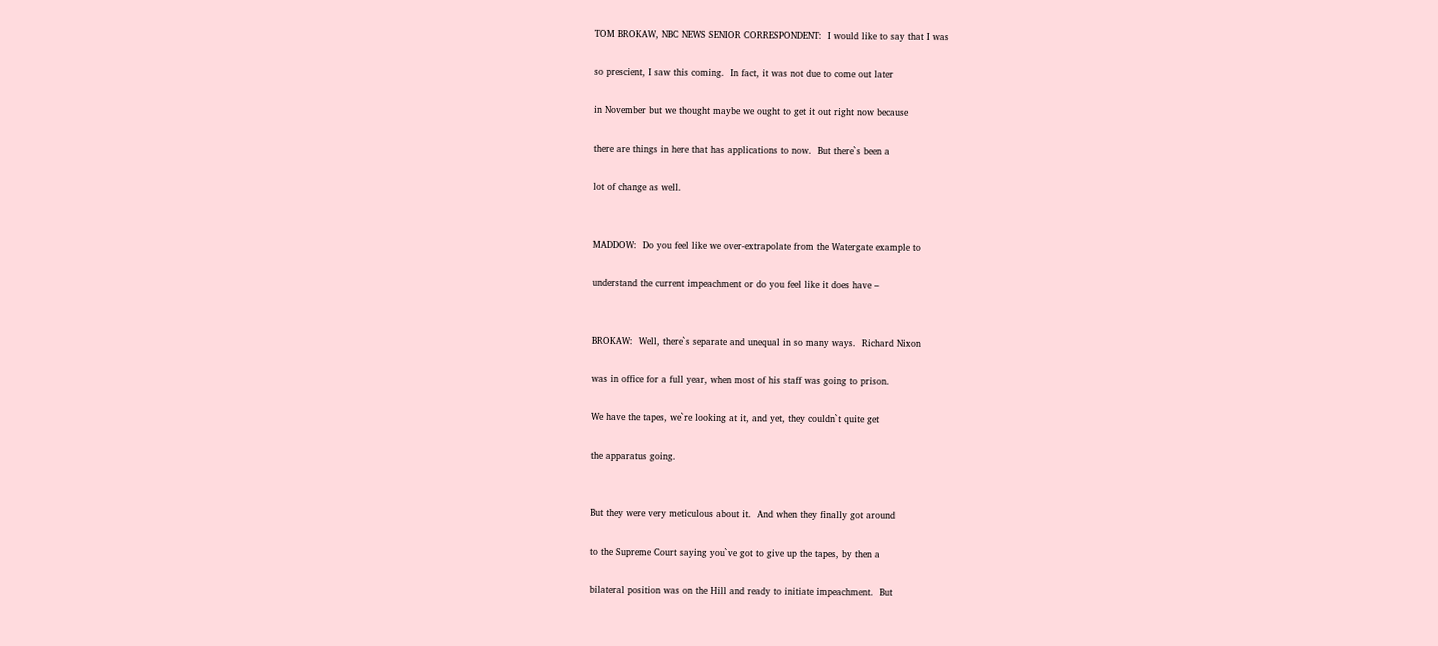TOM BROKAW, NBC NEWS SENIOR CORRESPONDENT:  I would like to say that I was

so prescient, I saw this coming.  In fact, it was not due to come out later

in November but we thought maybe we ought to get it out right now because

there are things in here that has applications to now.  But there`s been a

lot of change as well.


MADDOW:  Do you feel like we over-extrapolate from the Watergate example to

understand the current impeachment or do you feel like it does have –


BROKAW:  Well, there`s separate and unequal in so many ways.  Richard Nixon

was in office for a full year, when most of his staff was going to prison.

We have the tapes, we`re looking at it, and yet, they couldn`t quite get

the apparatus going.


But they were very meticulous about it.  And when they finally got around

to the Supreme Court saying you`ve got to give up the tapes, by then a

bilateral position was on the Hill and ready to initiate impeachment.  But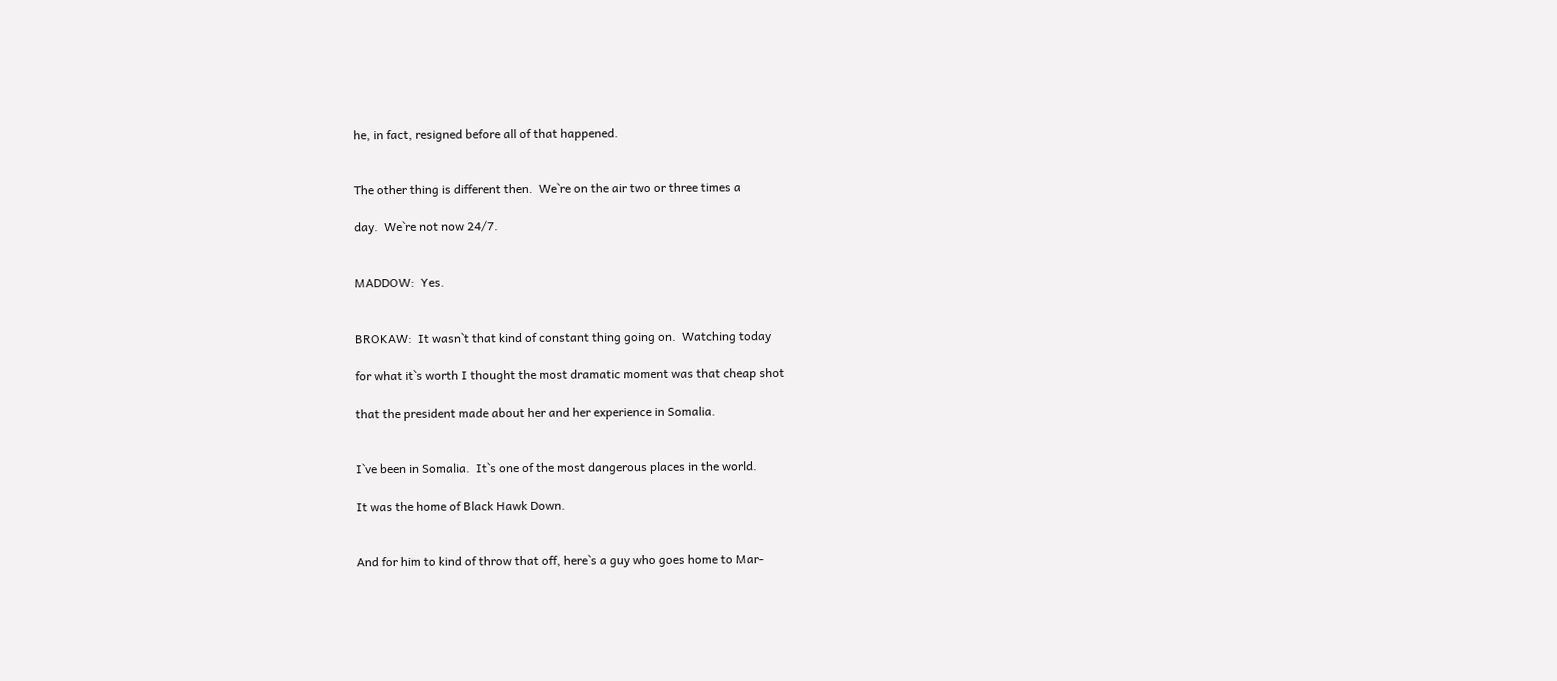he, in fact, resigned before all of that happened.


The other thing is different then.  We`re on the air two or three times a

day.  We`re not now 24/7.


MADDOW:  Yes.


BROKAW:  It wasn`t that kind of constant thing going on.  Watching today

for what it`s worth I thought the most dramatic moment was that cheap shot

that the president made about her and her experience in Somalia.


I`ve been in Somalia.  It`s one of the most dangerous places in the world.

It was the home of Black Hawk Down.


And for him to kind of throw that off, here`s a guy who goes home to Mar-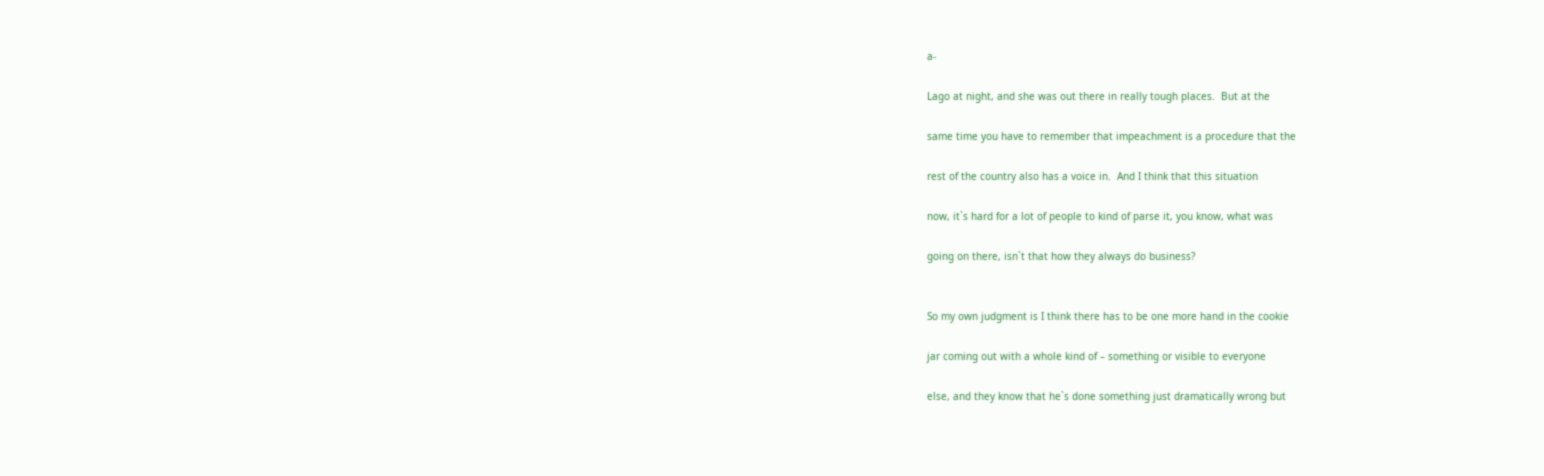a-

Lago at night, and she was out there in really tough places.  But at the

same time you have to remember that impeachment is a procedure that the

rest of the country also has a voice in.  And I think that this situation

now, it`s hard for a lot of people to kind of parse it, you know, what was

going on there, isn`t that how they always do business?


So my own judgment is I think there has to be one more hand in the cookie

jar coming out with a whole kind of – something or visible to everyone

else, and they know that he`s done something just dramatically wrong but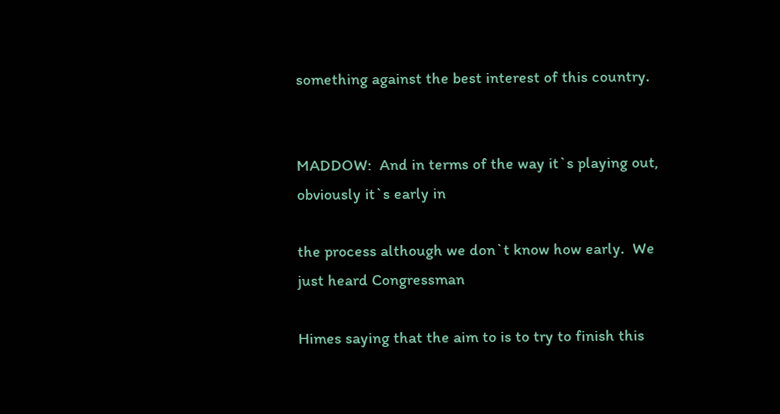something against the best interest of this country.


MADDOW:  And in terms of the way it`s playing out, obviously it`s early in

the process although we don`t know how early.  We just heard Congressman

Himes saying that the aim to is to try to finish this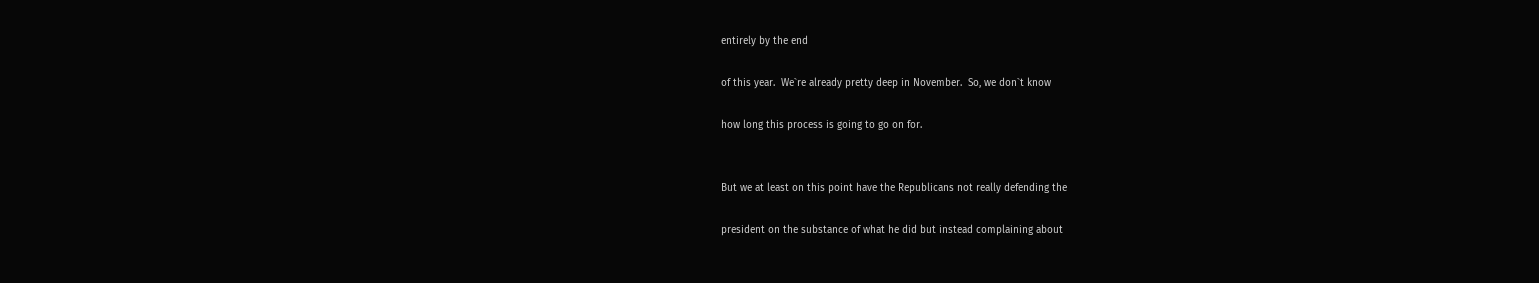entirely by the end

of this year.  We`re already pretty deep in November.  So, we don`t know

how long this process is going to go on for.


But we at least on this point have the Republicans not really defending the

president on the substance of what he did but instead complaining about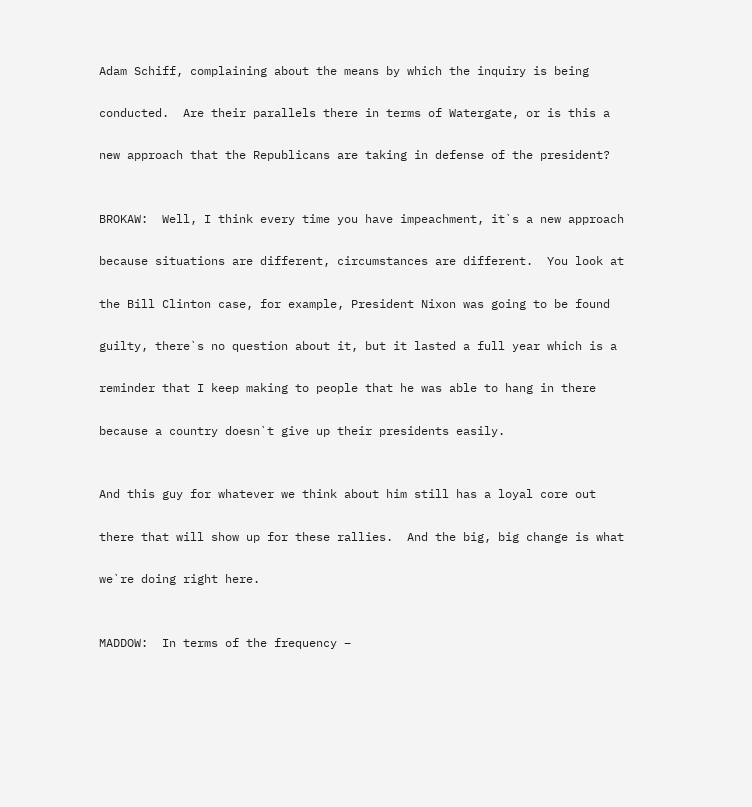Adam Schiff, complaining about the means by which the inquiry is being

conducted.  Are their parallels there in terms of Watergate, or is this a

new approach that the Republicans are taking in defense of the president?


BROKAW:  Well, I think every time you have impeachment, it`s a new approach

because situations are different, circumstances are different.  You look at

the Bill Clinton case, for example, President Nixon was going to be found

guilty, there`s no question about it, but it lasted a full year which is a

reminder that I keep making to people that he was able to hang in there

because a country doesn`t give up their presidents easily.


And this guy for whatever we think about him still has a loyal core out

there that will show up for these rallies.  And the big, big change is what

we`re doing right here.


MADDOW:  In terms of the frequency –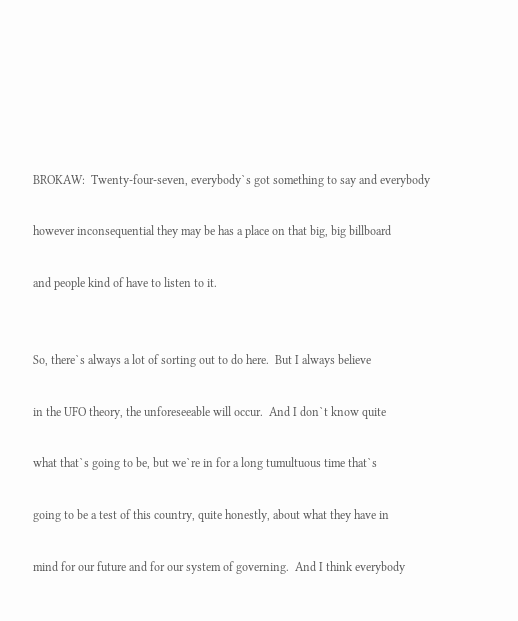BROKAW:  Twenty-four-seven, everybody`s got something to say and everybody

however inconsequential they may be has a place on that big, big billboard

and people kind of have to listen to it.


So, there`s always a lot of sorting out to do here.  But I always believe

in the UFO theory, the unforeseeable will occur.  And I don`t know quite

what that`s going to be, but we`re in for a long tumultuous time that`s

going to be a test of this country, quite honestly, about what they have in

mind for our future and for our system of governing.  And I think everybody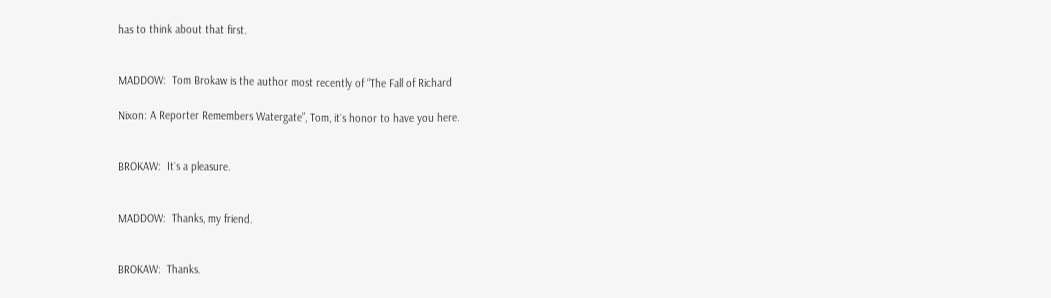has to think about that first.


MADDOW:  Tom Brokaw is the author most recently of “The Fall of Richard

Nixon: A Reporter Remembers Watergate”, Tom, it`s honor to have you here.


BROKAW:  It`s a pleasure.


MADDOW:  Thanks, my friend.


BROKAW:  Thanks.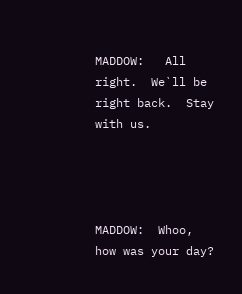MADDOW:   All right.  We`ll be right back.  Stay with us.




MADDOW:  Whoo, how was your day?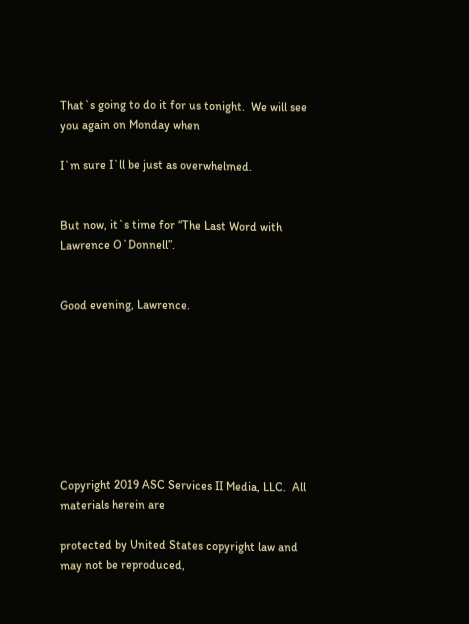That`s going to do it for us tonight.  We will see you again on Monday when

I`m sure I`ll be just as overwhelmed.


But now, it`s time for “The Last Word with Lawrence O`Donnell”.


Good evening, Lawrence.








Copyright 2019 ASC Services II Media, LLC.  All materials herein are

protected by United States copyright law and may not be reproduced,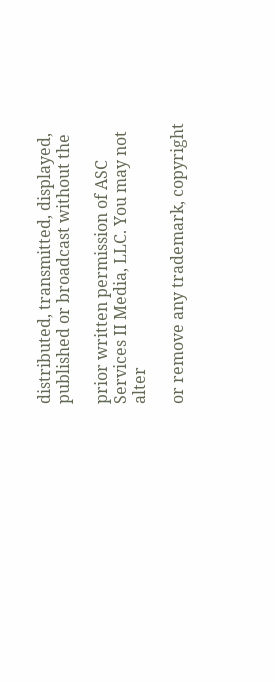distributed, transmitted, displayed, published or broadcast without the

prior written permission of ASC Services II Media, LLC. You may not alter

or remove any trademark, copyright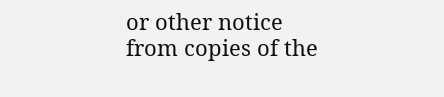or other notice from copies of the